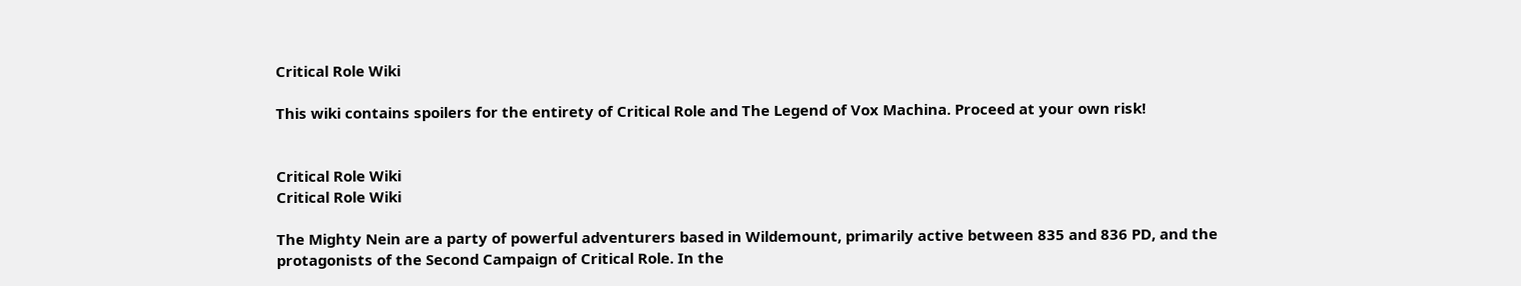Critical Role Wiki

This wiki contains spoilers for the entirety of Critical Role and The Legend of Vox Machina. Proceed at your own risk!


Critical Role Wiki
Critical Role Wiki

The Mighty Nein are a party of powerful adventurers based in Wildemount, primarily active between 835 and 836 PD, and the protagonists of the Second Campaign of Critical Role. In the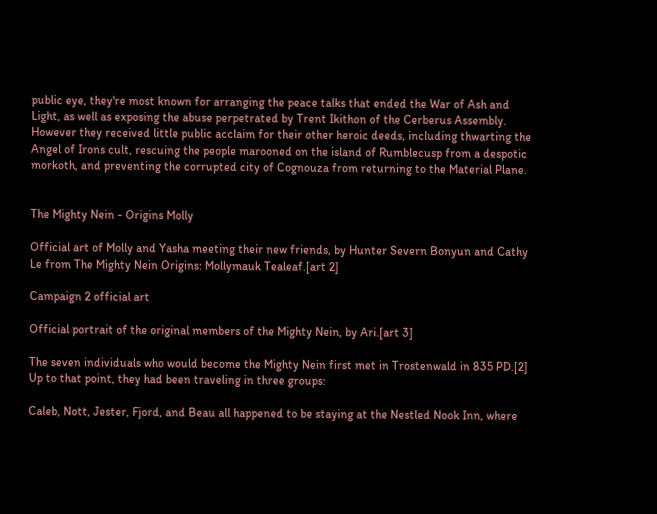public eye, they're most known for arranging the peace talks that ended the War of Ash and Light, as well as exposing the abuse perpetrated by Trent Ikithon of the Cerberus Assembly. However they received little public acclaim for their other heroic deeds, including thwarting the Angel of Irons cult, rescuing the people marooned on the island of Rumblecusp from a despotic morkoth, and preventing the corrupted city of Cognouza from returning to the Material Plane.


The Mighty Nein - Origins Molly

Official art of Molly and Yasha meeting their new friends, by Hunter Severn Bonyun and Cathy Le from The Mighty Nein Origins: Mollymauk Tealeaf.[art 2]

Campaign 2 official art

Official portrait of the original members of the Mighty Nein, by Ari.[art 3]

The seven individuals who would become the Mighty Nein first met in Trostenwald in 835 PD.[2] Up to that point, they had been traveling in three groups:

Caleb, Nott, Jester, Fjord, and Beau all happened to be staying at the Nestled Nook Inn, where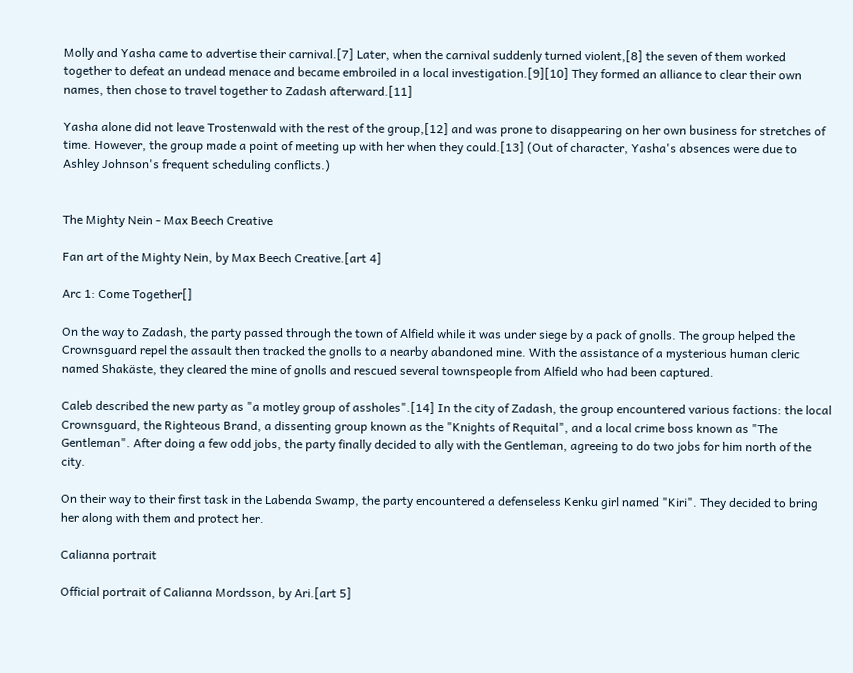Molly and Yasha came to advertise their carnival.[7] Later, when the carnival suddenly turned violent,[8] the seven of them worked together to defeat an undead menace and became embroiled in a local investigation.[9][10] They formed an alliance to clear their own names, then chose to travel together to Zadash afterward.[11]

Yasha alone did not leave Trostenwald with the rest of the group,[12] and was prone to disappearing on her own business for stretches of time. However, the group made a point of meeting up with her when they could.[13] (Out of character, Yasha's absences were due to Ashley Johnson's frequent scheduling conflicts.)


The Mighty Nein - Max Beech Creative

Fan art of the Mighty Nein, by Max Beech Creative.[art 4]

Arc 1: Come Together[]

On the way to Zadash, the party passed through the town of Alfield while it was under siege by a pack of gnolls. The group helped the Crownsguard repel the assault then tracked the gnolls to a nearby abandoned mine. With the assistance of a mysterious human cleric named Shakäste, they cleared the mine of gnolls and rescued several townspeople from Alfield who had been captured.

Caleb described the new party as "a motley group of assholes".[14] In the city of Zadash, the group encountered various factions: the local Crownsguard, the Righteous Brand, a dissenting group known as the "Knights of Requital", and a local crime boss known as "The Gentleman". After doing a few odd jobs, the party finally decided to ally with the Gentleman, agreeing to do two jobs for him north of the city.

On their way to their first task in the Labenda Swamp, the party encountered a defenseless Kenku girl named "Kiri". They decided to bring her along with them and protect her.

Calianna portrait

Official portrait of Calianna Mordsson, by Ari.[art 5]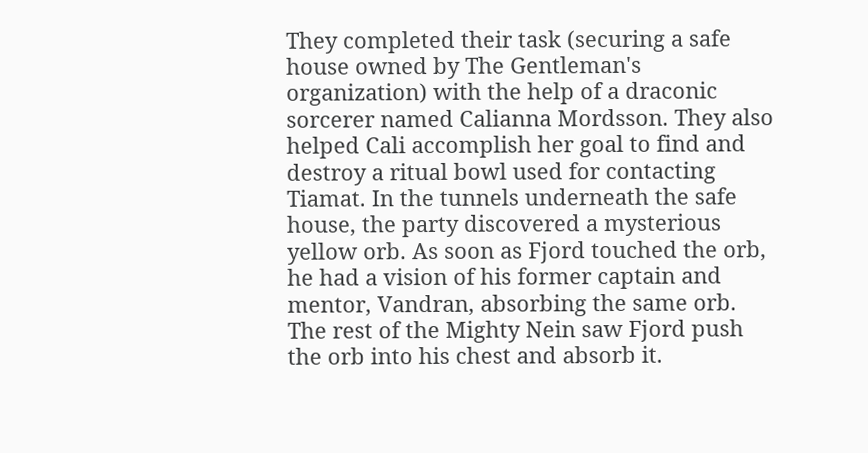They completed their task (securing a safe house owned by The Gentleman's organization) with the help of a draconic sorcerer named Calianna Mordsson. They also helped Cali accomplish her goal to find and destroy a ritual bowl used for contacting Tiamat. In the tunnels underneath the safe house, the party discovered a mysterious yellow orb. As soon as Fjord touched the orb, he had a vision of his former captain and mentor, Vandran, absorbing the same orb. The rest of the Mighty Nein saw Fjord push the orb into his chest and absorb it.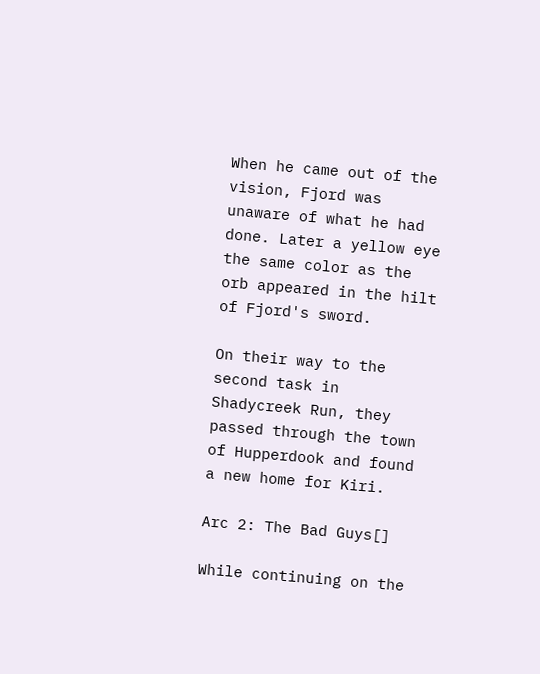When he came out of the vision, Fjord was unaware of what he had done. Later a yellow eye the same color as the orb appeared in the hilt of Fjord's sword.

On their way to the second task in Shadycreek Run, they passed through the town of Hupperdook and found a new home for Kiri.

Arc 2: The Bad Guys[]

While continuing on the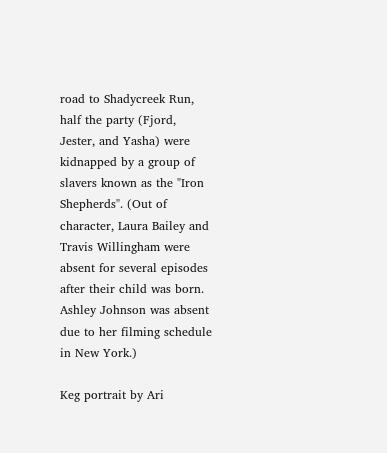road to Shadycreek Run, half the party (Fjord, Jester, and Yasha) were kidnapped by a group of slavers known as the "Iron Shepherds". (Out of character, Laura Bailey and Travis Willingham were absent for several episodes after their child was born. Ashley Johnson was absent due to her filming schedule in New York.)

Keg portrait by Ari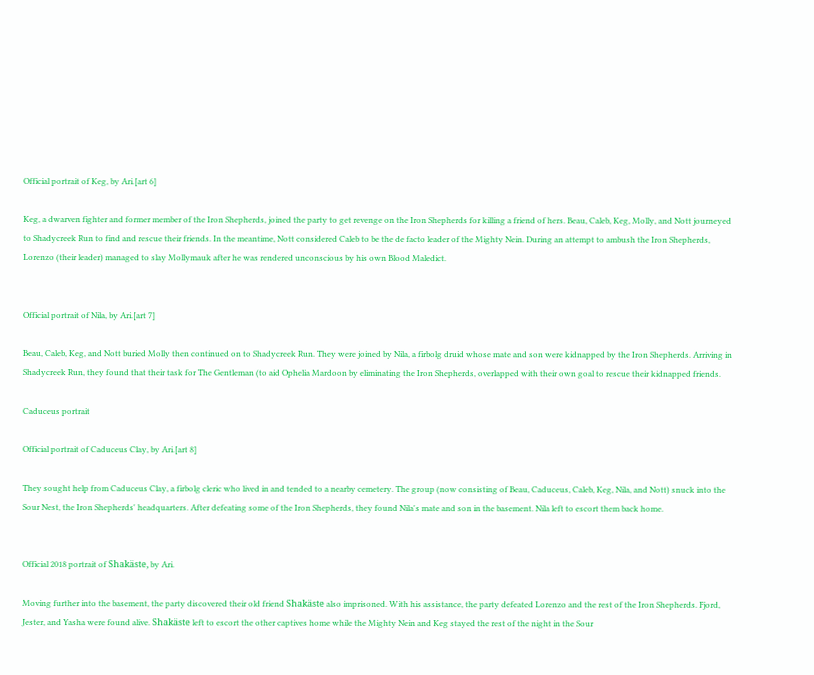Official portrait of Keg, by Ari.[art 6]

Keg, a dwarven fighter and former member of the Iron Shepherds, joined the party to get revenge on the Iron Shepherds for killing a friend of hers. Beau, Caleb, Keg, Molly, and Nott journeyed to Shadycreek Run to find and rescue their friends. In the meantime, Nott considered Caleb to be the de facto leader of the Mighty Nein. During an attempt to ambush the Iron Shepherds, Lorenzo (their leader) managed to slay Mollymauk after he was rendered unconscious by his own Blood Maledict.


Official portrait of Nila, by Ari.[art 7]

Beau, Caleb, Keg, and Nott buried Molly then continued on to Shadycreek Run. They were joined by Nila, a firbolg druid whose mate and son were kidnapped by the Iron Shepherds. Arriving in Shadycreek Run, they found that their task for The Gentleman (to aid Ophelia Mardoon by eliminating the Iron Shepherds, overlapped with their own goal to rescue their kidnapped friends.

Caduceus portrait

Official portrait of Caduceus Clay, by Ari.[art 8]

They sought help from Caduceus Clay, a firbolg cleric who lived in and tended to a nearby cemetery. The group (now consisting of Beau, Caduceus, Caleb, Keg, Nila, and Nott) snuck into the Sour Nest, the Iron Shepherds' headquarters. After defeating some of the Iron Shepherds, they found Nila's mate and son in the basement. Nila left to escort them back home.


Official 2018 portrait of Shakäste, by Ari.

Moving further into the basement, the party discovered their old friend Shakäste also imprisoned. With his assistance, the party defeated Lorenzo and the rest of the Iron Shepherds. Fjord, Jester, and Yasha were found alive. Shakäste left to escort the other captives home while the Mighty Nein and Keg stayed the rest of the night in the Sour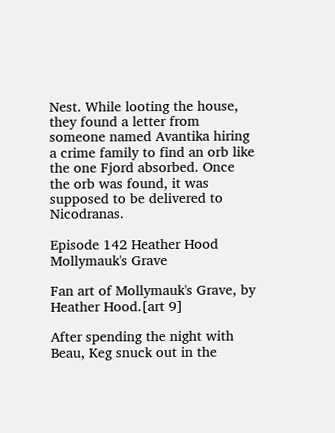Nest. While looting the house, they found a letter from someone named Avantika hiring a crime family to find an orb like the one Fjord absorbed. Once the orb was found, it was supposed to be delivered to Nicodranas.

Episode 142 Heather Hood Mollymauk's Grave

Fan art of Mollymauk's Grave, by Heather Hood.[art 9]

After spending the night with Beau, Keg snuck out in the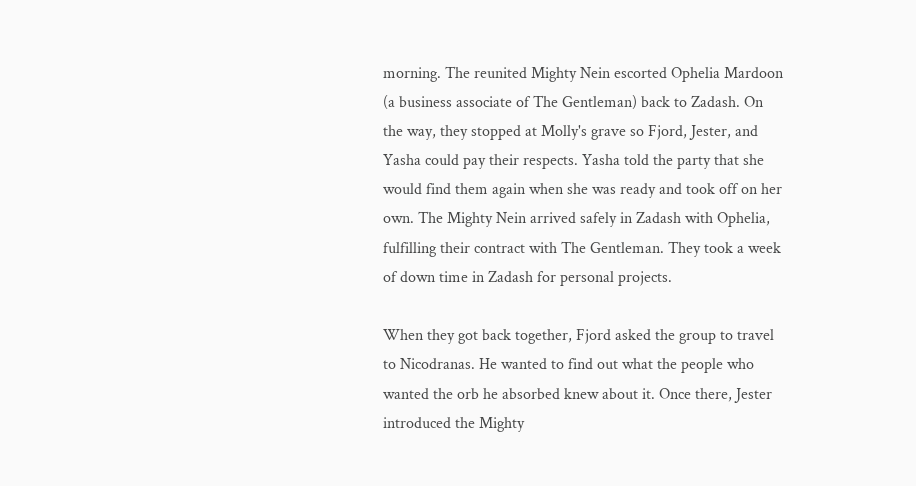morning. The reunited Mighty Nein escorted Ophelia Mardoon (a business associate of The Gentleman) back to Zadash. On the way, they stopped at Molly's grave so Fjord, Jester, and Yasha could pay their respects. Yasha told the party that she would find them again when she was ready and took off on her own. The Mighty Nein arrived safely in Zadash with Ophelia, fulfilling their contract with The Gentleman. They took a week of down time in Zadash for personal projects.

When they got back together, Fjord asked the group to travel to Nicodranas. He wanted to find out what the people who wanted the orb he absorbed knew about it. Once there, Jester introduced the Mighty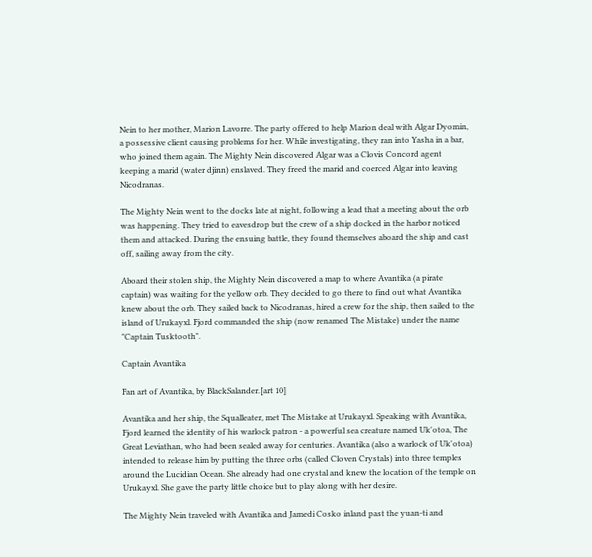Nein to her mother, Marion Lavorre. The party offered to help Marion deal with Algar Dyomin, a possessive client causing problems for her. While investigating, they ran into Yasha in a bar, who joined them again. The Mighty Nein discovered Algar was a Clovis Concord agent keeping a marid (water djinn) enslaved. They freed the marid and coerced Algar into leaving Nicodranas.

The Mighty Nein went to the docks late at night, following a lead that a meeting about the orb was happening. They tried to eavesdrop but the crew of a ship docked in the harbor noticed them and attacked. During the ensuing battle, they found themselves aboard the ship and cast off, sailing away from the city.

Aboard their stolen ship, the Mighty Nein discovered a map to where Avantika (a pirate captain) was waiting for the yellow orb. They decided to go there to find out what Avantika knew about the orb. They sailed back to Nicodranas, hired a crew for the ship, then sailed to the island of Urukayxl. Fjord commanded the ship (now renamed The Mistake) under the name "Captain Tusktooth".

Captain Avantika

Fan art of Avantika, by BlackSalander.[art 10]

Avantika and her ship, the Squalleater, met The Mistake at Urukayxl. Speaking with Avantika, Fjord learned the identity of his warlock patron - a powerful sea creature named Uk'otoa, The Great Leviathan, who had been sealed away for centuries. Avantika (also a warlock of Uk'otoa) intended to release him by putting the three orbs (called Cloven Crystals) into three temples around the Lucidian Ocean. She already had one crystal and knew the location of the temple on Urukayxl. She gave the party little choice but to play along with her desire.

The Mighty Nein traveled with Avantika and Jamedi Cosko inland past the yuan-ti and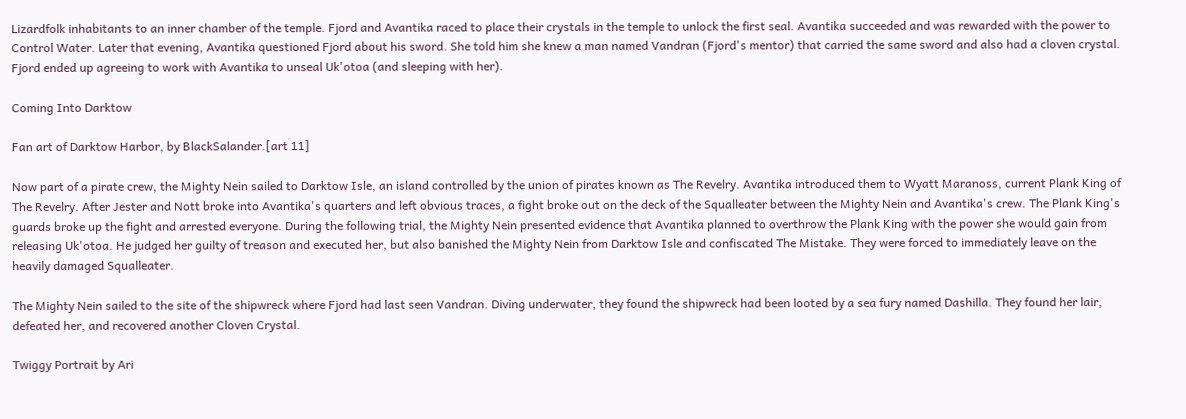Lizardfolk inhabitants to an inner chamber of the temple. Fjord and Avantika raced to place their crystals in the temple to unlock the first seal. Avantika succeeded and was rewarded with the power to Control Water. Later that evening, Avantika questioned Fjord about his sword. She told him she knew a man named Vandran (Fjord's mentor) that carried the same sword and also had a cloven crystal. Fjord ended up agreeing to work with Avantika to unseal Uk'otoa (and sleeping with her).

Coming Into Darktow

Fan art of Darktow Harbor, by BlackSalander.[art 11]

Now part of a pirate crew, the Mighty Nein sailed to Darktow Isle, an island controlled by the union of pirates known as The Revelry. Avantika introduced them to Wyatt Maranoss, current Plank King of The Revelry. After Jester and Nott broke into Avantika's quarters and left obvious traces, a fight broke out on the deck of the Squalleater between the Mighty Nein and Avantika's crew. The Plank King's guards broke up the fight and arrested everyone. During the following trial, the Mighty Nein presented evidence that Avantika planned to overthrow the Plank King with the power she would gain from releasing Uk'otoa. He judged her guilty of treason and executed her, but also banished the Mighty Nein from Darktow Isle and confiscated The Mistake. They were forced to immediately leave on the heavily damaged Squalleater.

The Mighty Nein sailed to the site of the shipwreck where Fjord had last seen Vandran. Diving underwater, they found the shipwreck had been looted by a sea fury named Dashilla. They found her lair, defeated her, and recovered another Cloven Crystal.

Twiggy Portrait by Ari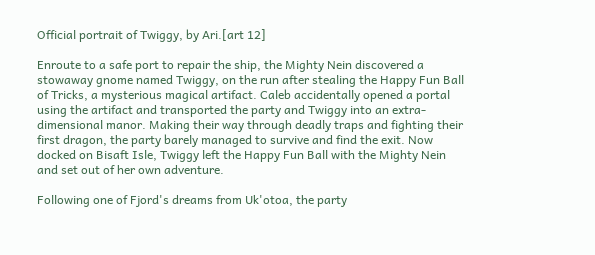Official portrait of Twiggy, by Ari.[art 12]

Enroute to a safe port to repair the ship, the Mighty Nein discovered a stowaway gnome named Twiggy, on the run after stealing the Happy Fun Ball of Tricks, a mysterious magical artifact. Caleb accidentally opened a portal using the artifact and transported the party and Twiggy into an extra-dimensional manor. Making their way through deadly traps and fighting their first dragon, the party barely managed to survive and find the exit. Now docked on Bisaft Isle, Twiggy left the Happy Fun Ball with the Mighty Nein and set out of her own adventure.

Following one of Fjord's dreams from Uk'otoa, the party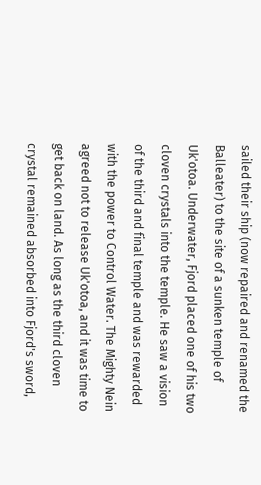sailed their ship (now repaired and renamed the Balleater) to the site of a sunken temple of Uk'otoa. Underwater, Fjord placed one of his two cloven crystals into the temple. He saw a vision of the third and final temple and was rewarded with the power to Control Water. The Mighty Nein agreed not to release Uk'otoa, and it was time to get back on land. As long as the third cloven crystal remained absorbed into Fjord's sword,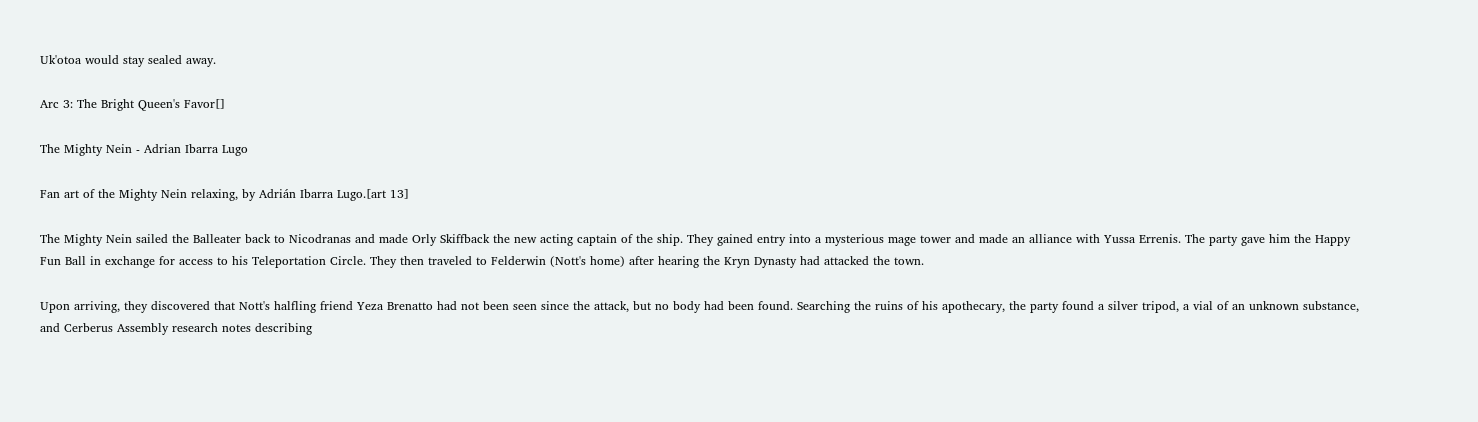Uk'otoa would stay sealed away.

Arc 3: The Bright Queen's Favor[]

The Mighty Nein - Adrian Ibarra Lugo

Fan art of the Mighty Nein relaxing, by Adrián Ibarra Lugo.[art 13]

The Mighty Nein sailed the Balleater back to Nicodranas and made Orly Skiffback the new acting captain of the ship. They gained entry into a mysterious mage tower and made an alliance with Yussa Errenis. The party gave him the Happy Fun Ball in exchange for access to his Teleportation Circle. They then traveled to Felderwin (Nott's home) after hearing the Kryn Dynasty had attacked the town.

Upon arriving, they discovered that Nott's halfling friend Yeza Brenatto had not been seen since the attack, but no body had been found. Searching the ruins of his apothecary, the party found a silver tripod, a vial of an unknown substance, and Cerberus Assembly research notes describing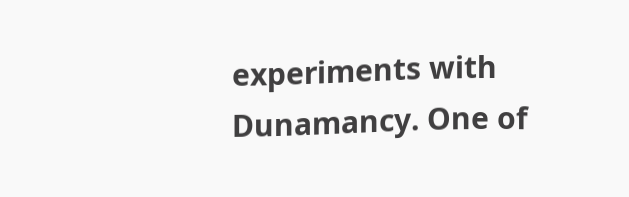experiments with Dunamancy. One of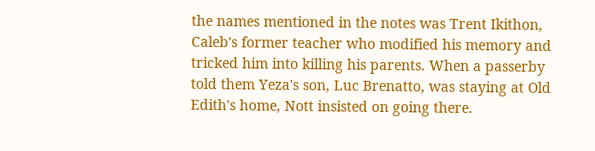the names mentioned in the notes was Trent Ikithon, Caleb's former teacher who modified his memory and tricked him into killing his parents. When a passerby told them Yeza's son, Luc Brenatto, was staying at Old Edith's home, Nott insisted on going there.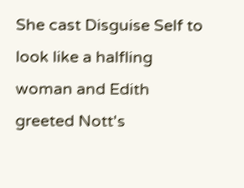She cast Disguise Self to look like a halfling woman and Edith greeted Nott's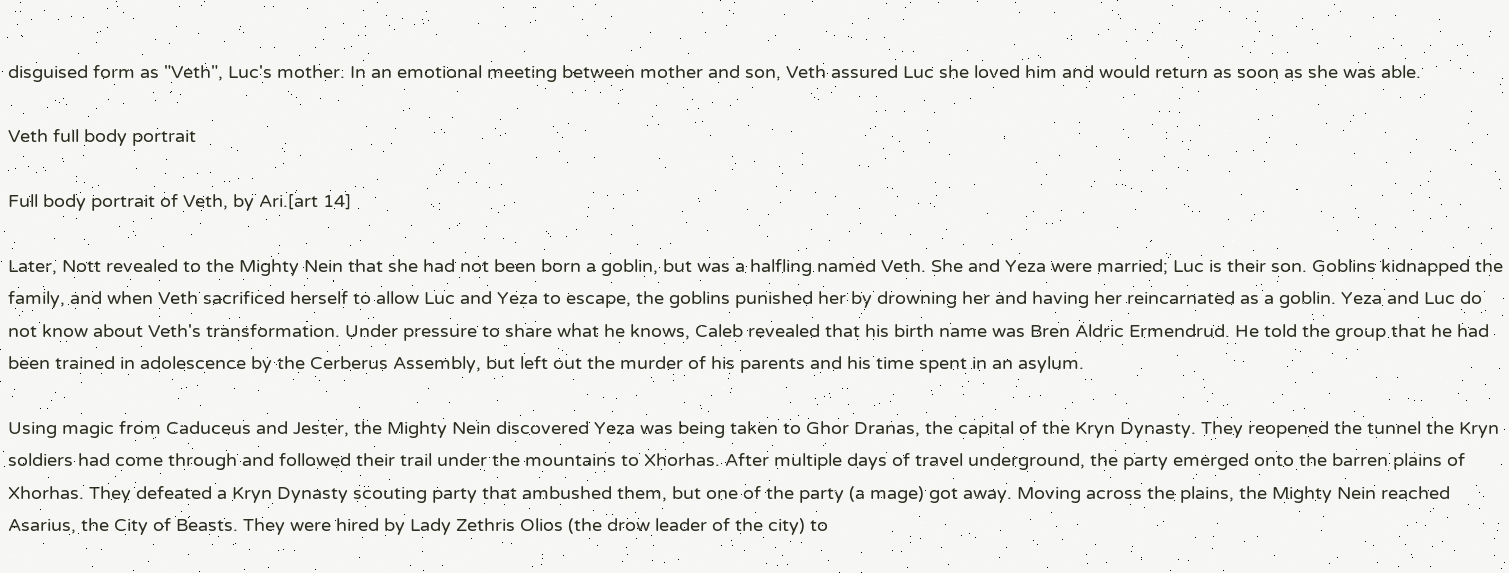disguised form as "Veth", Luc's mother. In an emotional meeting between mother and son, Veth assured Luc she loved him and would return as soon as she was able.

Veth full body portrait

Full body portrait of Veth, by Ari.[art 14]

Later, Nott revealed to the Mighty Nein that she had not been born a goblin, but was a halfling named Veth. She and Yeza were married; Luc is their son. Goblins kidnapped the family, and when Veth sacrificed herself to allow Luc and Yeza to escape, the goblins punished her by drowning her and having her reincarnated as a goblin. Yeza and Luc do not know about Veth's transformation. Under pressure to share what he knows, Caleb revealed that his birth name was Bren Aldric Ermendrud. He told the group that he had been trained in adolescence by the Cerberus Assembly, but left out the murder of his parents and his time spent in an asylum.

Using magic from Caduceus and Jester, the Mighty Nein discovered Yeza was being taken to Ghor Dranas, the capital of the Kryn Dynasty. They reopened the tunnel the Kryn soldiers had come through and followed their trail under the mountains to Xhorhas. After multiple days of travel underground, the party emerged onto the barren plains of Xhorhas. They defeated a Kryn Dynasty scouting party that ambushed them, but one of the party (a mage) got away. Moving across the plains, the Mighty Nein reached Asarius, the City of Beasts. They were hired by Lady Zethris Olios (the drow leader of the city) to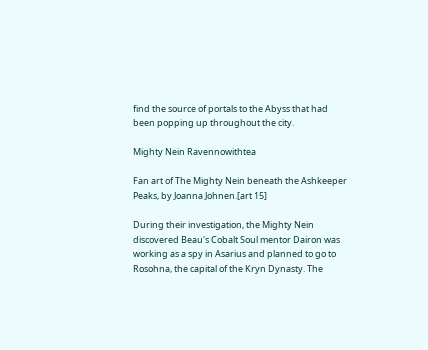find the source of portals to the Abyss that had been popping up throughout the city.

Mighty Nein Ravennowithtea

Fan art of The Mighty Nein beneath the Ashkeeper Peaks, by Joanna Johnen.[art 15]

During their investigation, the Mighty Nein discovered Beau's Cobalt Soul mentor Dairon was working as a spy in Asarius and planned to go to Rosohna, the capital of the Kryn Dynasty. The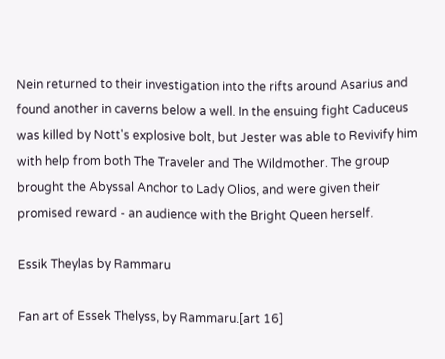Nein returned to their investigation into the rifts around Asarius and found another in caverns below a well. In the ensuing fight Caduceus was killed by Nott's explosive bolt, but Jester was able to Revivify him with help from both The Traveler and The Wildmother. The group brought the Abyssal Anchor to Lady Olios, and were given their promised reward - an audience with the Bright Queen herself.

Essik Theylas by Rammaru

Fan art of Essek Thelyss, by Rammaru.[art 16]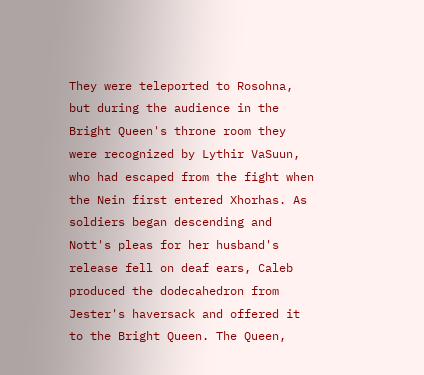They were teleported to Rosohna, but during the audience in the Bright Queen's throne room they were recognized by Lythir VaSuun, who had escaped from the fight when the Nein first entered Xhorhas. As soldiers began descending and Nott's pleas for her husband's release fell on deaf ears, Caleb produced the dodecahedron from Jester's haversack and offered it to the Bright Queen. The Queen,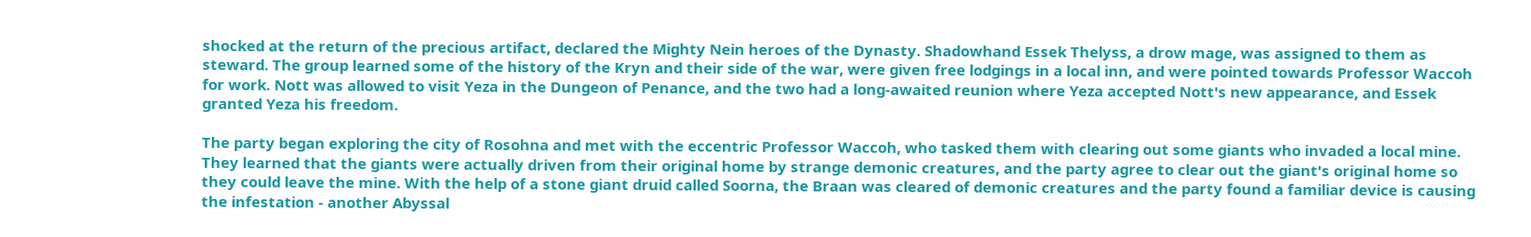shocked at the return of the precious artifact, declared the Mighty Nein heroes of the Dynasty. Shadowhand Essek Thelyss, a drow mage, was assigned to them as steward. The group learned some of the history of the Kryn and their side of the war, were given free lodgings in a local inn, and were pointed towards Professor Waccoh for work. Nott was allowed to visit Yeza in the Dungeon of Penance, and the two had a long-awaited reunion where Yeza accepted Nott's new appearance, and Essek granted Yeza his freedom.

The party began exploring the city of Rosohna and met with the eccentric Professor Waccoh, who tasked them with clearing out some giants who invaded a local mine. They learned that the giants were actually driven from their original home by strange demonic creatures, and the party agree to clear out the giant's original home so they could leave the mine. With the help of a stone giant druid called Soorna, the Braan was cleared of demonic creatures and the party found a familiar device is causing the infestation - another Abyssal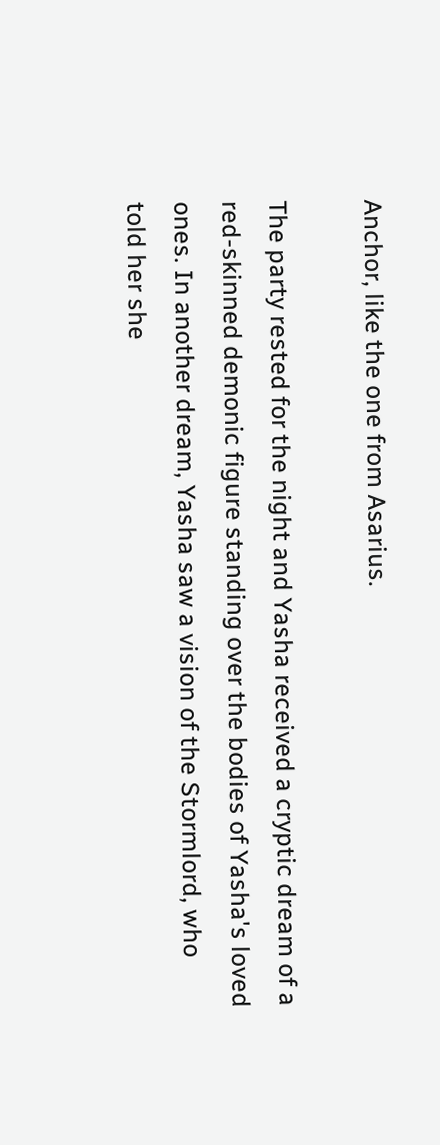Anchor, like the one from Asarius.

The party rested for the night and Yasha received a cryptic dream of a red-skinned demonic figure standing over the bodies of Yasha's loved ones. In another dream, Yasha saw a vision of the Stormlord, who told her she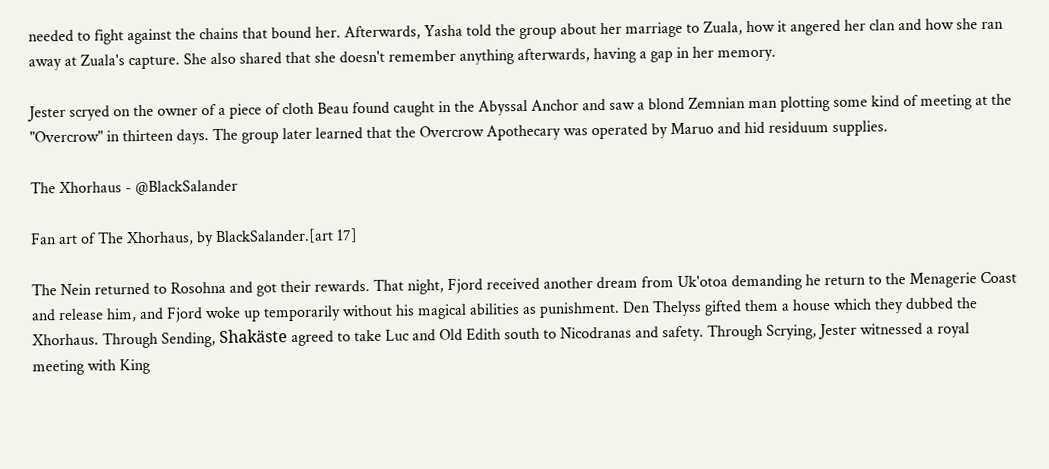needed to fight against the chains that bound her. Afterwards, Yasha told the group about her marriage to Zuala, how it angered her clan and how she ran away at Zuala's capture. She also shared that she doesn't remember anything afterwards, having a gap in her memory.

Jester scryed on the owner of a piece of cloth Beau found caught in the Abyssal Anchor and saw a blond Zemnian man plotting some kind of meeting at the "Overcrow" in thirteen days. The group later learned that the Overcrow Apothecary was operated by Maruo and hid residuum supplies.

The Xhorhaus - @BlackSalander

Fan art of The Xhorhaus, by BlackSalander.[art 17]

The Nein returned to Rosohna and got their rewards. That night, Fjord received another dream from Uk'otoa demanding he return to the Menagerie Coast and release him, and Fjord woke up temporarily without his magical abilities as punishment. Den Thelyss gifted them a house which they dubbed the Xhorhaus. Through Sending, Shakäste agreed to take Luc and Old Edith south to Nicodranas and safety. Through Scrying, Jester witnessed a royal meeting with King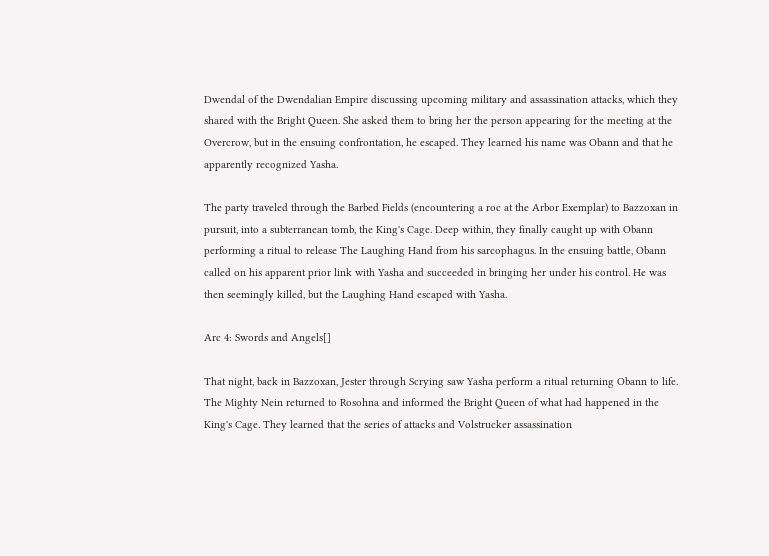Dwendal of the Dwendalian Empire discussing upcoming military and assassination attacks, which they shared with the Bright Queen. She asked them to bring her the person appearing for the meeting at the Overcrow, but in the ensuing confrontation, he escaped. They learned his name was Obann and that he apparently recognized Yasha.

The party traveled through the Barbed Fields (encountering a roc at the Arbor Exemplar) to Bazzoxan in pursuit, into a subterranean tomb, the King's Cage. Deep within, they finally caught up with Obann performing a ritual to release The Laughing Hand from his sarcophagus. In the ensuing battle, Obann called on his apparent prior link with Yasha and succeeded in bringing her under his control. He was then seemingly killed, but the Laughing Hand escaped with Yasha.

Arc 4: Swords and Angels[]

That night, back in Bazzoxan, Jester through Scrying saw Yasha perform a ritual returning Obann to life. The Mighty Nein returned to Rosohna and informed the Bright Queen of what had happened in the King's Cage. They learned that the series of attacks and Volstrucker assassination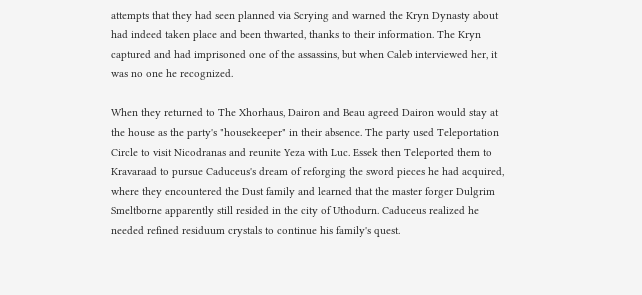attempts that they had seen planned via Scrying and warned the Kryn Dynasty about had indeed taken place and been thwarted, thanks to their information. The Kryn captured and had imprisoned one of the assassins, but when Caleb interviewed her, it was no one he recognized.

When they returned to The Xhorhaus, Dairon and Beau agreed Dairon would stay at the house as the party's "housekeeper" in their absence. The party used Teleportation Circle to visit Nicodranas and reunite Yeza with Luc. Essek then Teleported them to Kravaraad to pursue Caduceus's dream of reforging the sword pieces he had acquired, where they encountered the Dust family and learned that the master forger Dulgrim Smeltborne apparently still resided in the city of Uthodurn. Caduceus realized he needed refined residuum crystals to continue his family's quest.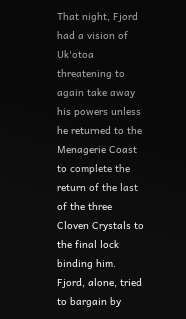That night, Fjord had a vision of Uk'otoa threatening to again take away his powers unless he returned to the Menagerie Coast to complete the return of the last of the three Cloven Crystals to the final lock binding him. Fjord, alone, tried to bargain by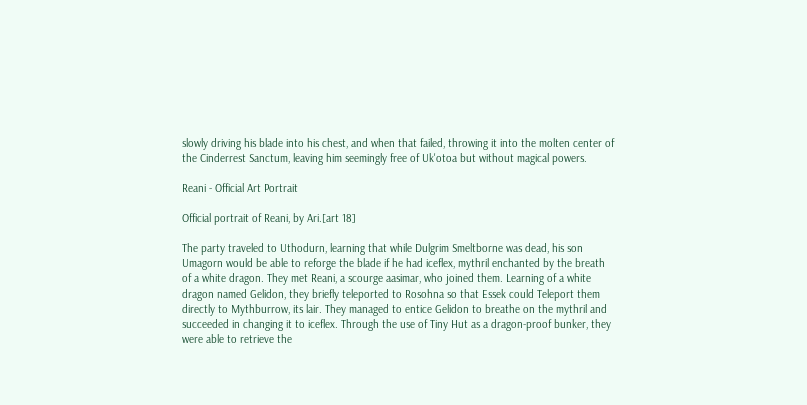slowly driving his blade into his chest, and when that failed, throwing it into the molten center of the Cinderrest Sanctum, leaving him seemingly free of Uk'otoa but without magical powers.

Reani - Official Art Portrait

Official portrait of Reani, by Ari.[art 18]

The party traveled to Uthodurn, learning that while Dulgrim Smeltborne was dead, his son Umagorn would be able to reforge the blade if he had iceflex, mythril enchanted by the breath of a white dragon. They met Reani, a scourge aasimar, who joined them. Learning of a white dragon named Gelidon, they briefly teleported to Rosohna so that Essek could Teleport them directly to Mythburrow, its lair. They managed to entice Gelidon to breathe on the mythril and succeeded in changing it to iceflex. Through the use of Tiny Hut as a dragon-proof bunker, they were able to retrieve the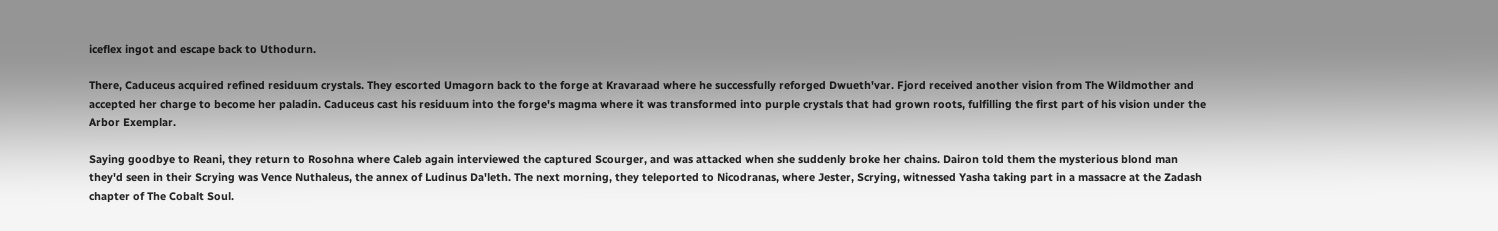iceflex ingot and escape back to Uthodurn.

There, Caduceus acquired refined residuum crystals. They escorted Umagorn back to the forge at Kravaraad where he successfully reforged Dwueth'var. Fjord received another vision from The Wildmother and accepted her charge to become her paladin. Caduceus cast his residuum into the forge's magma where it was transformed into purple crystals that had grown roots, fulfilling the first part of his vision under the Arbor Exemplar.

Saying goodbye to Reani, they return to Rosohna where Caleb again interviewed the captured Scourger, and was attacked when she suddenly broke her chains. Dairon told them the mysterious blond man they'd seen in their Scrying was Vence Nuthaleus, the annex of Ludinus Da'leth. The next morning, they teleported to Nicodranas, where Jester, Scrying, witnessed Yasha taking part in a massacre at the Zadash chapter of The Cobalt Soul.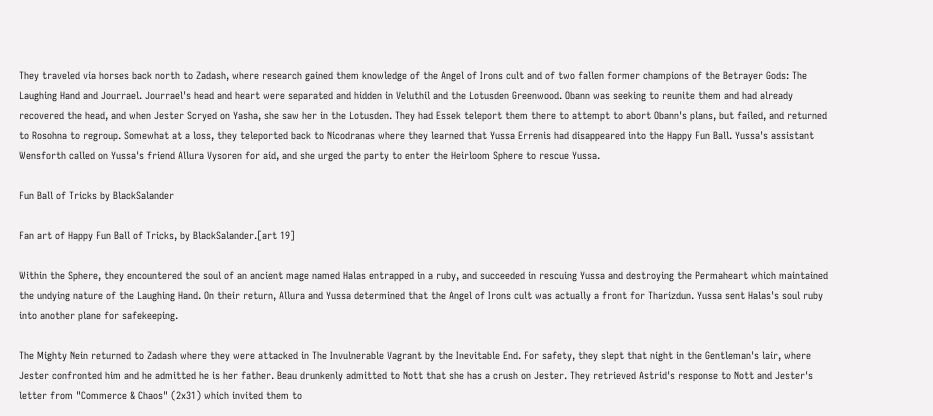They traveled via horses back north to Zadash, where research gained them knowledge of the Angel of Irons cult and of two fallen former champions of the Betrayer Gods: The Laughing Hand and Jourrael. Jourrael's head and heart were separated and hidden in Veluthil and the Lotusden Greenwood. Obann was seeking to reunite them and had already recovered the head, and when Jester Scryed on Yasha, she saw her in the Lotusden. They had Essek teleport them there to attempt to abort Obann's plans, but failed, and returned to Rosohna to regroup. Somewhat at a loss, they teleported back to Nicodranas where they learned that Yussa Errenis had disappeared into the Happy Fun Ball. Yussa's assistant Wensforth called on Yussa's friend Allura Vysoren for aid, and she urged the party to enter the Heirloom Sphere to rescue Yussa.

Fun Ball of Tricks by BlackSalander

Fan art of Happy Fun Ball of Tricks, by BlackSalander.[art 19]

Within the Sphere, they encountered the soul of an ancient mage named Halas entrapped in a ruby, and succeeded in rescuing Yussa and destroying the Permaheart which maintained the undying nature of the Laughing Hand. On their return, Allura and Yussa determined that the Angel of Irons cult was actually a front for Tharizdun. Yussa sent Halas's soul ruby into another plane for safekeeping.

The Mighty Nein returned to Zadash where they were attacked in The Invulnerable Vagrant by the Inevitable End. For safety, they slept that night in the Gentleman's lair, where Jester confronted him and he admitted he is her father. Beau drunkenly admitted to Nott that she has a crush on Jester. They retrieved Astrid's response to Nott and Jester's letter from "Commerce & Chaos" (2x31) which invited them to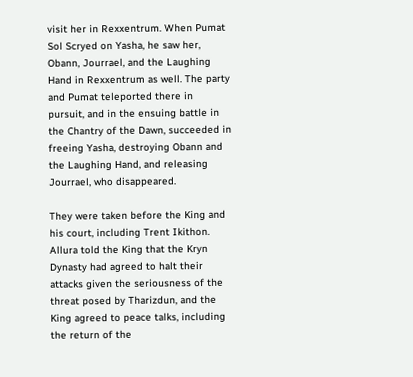visit her in Rexxentrum. When Pumat Sol Scryed on Yasha, he saw her, Obann, Jourrael, and the Laughing Hand in Rexxentrum as well. The party and Pumat teleported there in pursuit, and in the ensuing battle in the Chantry of the Dawn, succeeded in freeing Yasha, destroying Obann and the Laughing Hand, and releasing Jourrael, who disappeared.

They were taken before the King and his court, including Trent Ikithon. Allura told the King that the Kryn Dynasty had agreed to halt their attacks given the seriousness of the threat posed by Tharizdun, and the King agreed to peace talks, including the return of the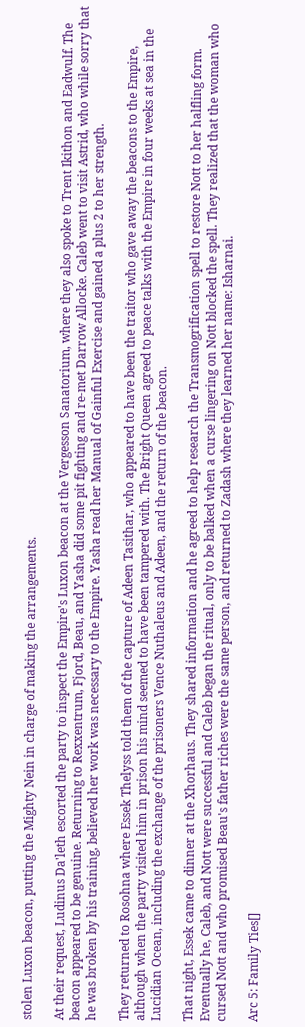stolen Luxon beacon, putting the Mighty Nein in charge of making the arrangements.

At their request, Ludinus Da'leth escorted the party to inspect the Empire's Luxon beacon at the Vergesson Sanatorium, where they also spoke to Trent Ikithon and Eadwulf. The beacon appeared to be genuine. Returning to Rexxentrum, Fjord, Beau, and Yasha did some pit fighting and re-met Darrow Allocke. Caleb went to visit Astrid, who while sorry that he was broken by his training, believed her work was necessary to the Empire. Yasha read her Manual of Gainful Exercise and gained a plus 2 to her strength.

They returned to Rosohna where Essek Thelyss told them of the capture of Adeen Tasithar, who appeared to have been the traitor who gave away the beacons to the Empire, although when the party visited him in prison his mind seemed to have been tampered with. The Bright Queen agreed to peace talks with the Empire in four weeks at sea in the Lucidian Ocean, including the exchange of the prisoners Vence Nuthaleus and Adeen, and the return of the beacon.

That night, Essek came to dinner at the Xhorhaus. They shared information and he agreed to help research the Transmogrification spell to restore Nott to her halfling form. Eventually he, Caleb, and Nott were successful and Caleb began the ritual, only to be balked when a curse lingering on Nott blocked the spell. They realized that the woman who cursed Nott and who promised Beau's father riches were the same person, and returned to Zadash where they learned her name: Isharnai.

Arc 5: Family Ties[]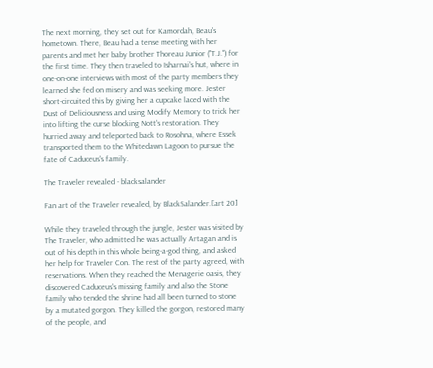The next morning, they set out for Kamordah, Beau's hometown. There, Beau had a tense meeting with her parents and met her baby brother Thoreau Junior ("T.J.") for the first time. They then traveled to Isharnai's hut, where in one-on-one interviews with most of the party members they learned she fed on misery and was seeking more. Jester short-circuited this by giving her a cupcake laced with the Dust of Deliciousness and using Modify Memory to trick her into lifting the curse blocking Nott's restoration. They hurried away and teleported back to Rosohna, where Essek transported them to the Whitedawn Lagoon to pursue the fate of Caduceus's family.

The Traveler revealed - blacksalander

Fan art of the Traveler revealed, by BlackSalander.[art 20]

While they traveled through the jungle, Jester was visited by The Traveler, who admitted he was actually Artagan and is out of his depth in this whole being-a-god thing, and asked her help for Traveler Con. The rest of the party agreed, with reservations. When they reached the Menagerie oasis, they discovered Caduceus's missing family and also the Stone family who tended the shrine had all been turned to stone by a mutated gorgon. They killed the gorgon, restored many of the people, and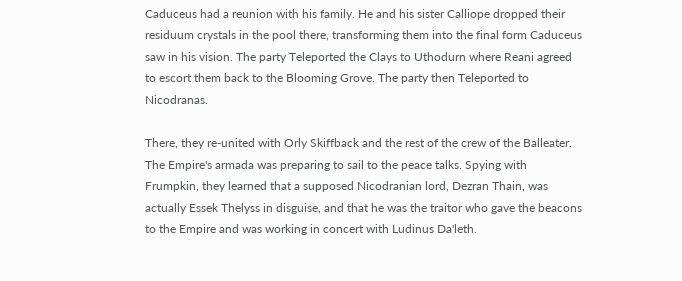Caduceus had a reunion with his family. He and his sister Calliope dropped their residuum crystals in the pool there, transforming them into the final form Caduceus saw in his vision. The party Teleported the Clays to Uthodurn where Reani agreed to escort them back to the Blooming Grove. The party then Teleported to Nicodranas.

There, they re-united with Orly Skiffback and the rest of the crew of the Balleater. The Empire's armada was preparing to sail to the peace talks. Spying with Frumpkin, they learned that a supposed Nicodranian lord, Dezran Thain, was actually Essek Thelyss in disguise, and that he was the traitor who gave the beacons to the Empire and was working in concert with Ludinus Da'leth.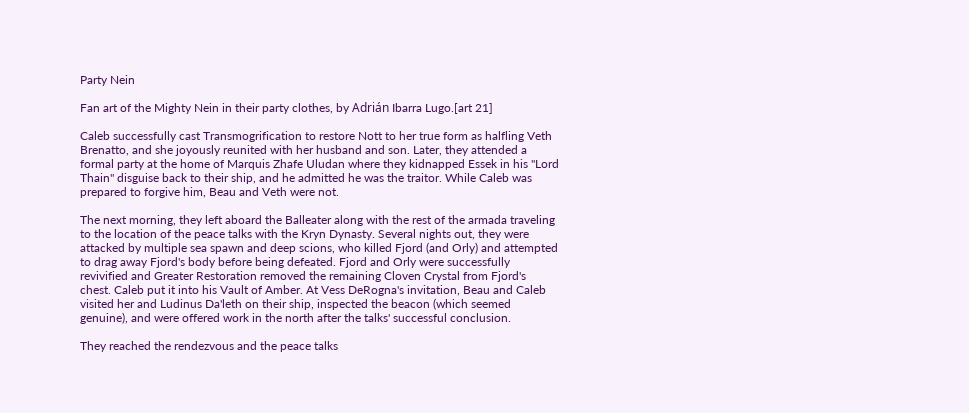Party Nein

Fan art of the Mighty Nein in their party clothes, by Adrián Ibarra Lugo.[art 21]

Caleb successfully cast Transmogrification to restore Nott to her true form as halfling Veth Brenatto, and she joyously reunited with her husband and son. Later, they attended a formal party at the home of Marquis Zhafe Uludan where they kidnapped Essek in his "Lord Thain" disguise back to their ship, and he admitted he was the traitor. While Caleb was prepared to forgive him, Beau and Veth were not.

The next morning, they left aboard the Balleater along with the rest of the armada traveling to the location of the peace talks with the Kryn Dynasty. Several nights out, they were attacked by multiple sea spawn and deep scions, who killed Fjord (and Orly) and attempted to drag away Fjord's body before being defeated. Fjord and Orly were successfully revivified and Greater Restoration removed the remaining Cloven Crystal from Fjord's chest. Caleb put it into his Vault of Amber. At Vess DeRogna's invitation, Beau and Caleb visited her and Ludinus Da'leth on their ship, inspected the beacon (which seemed genuine), and were offered work in the north after the talks' successful conclusion.

They reached the rendezvous and the peace talks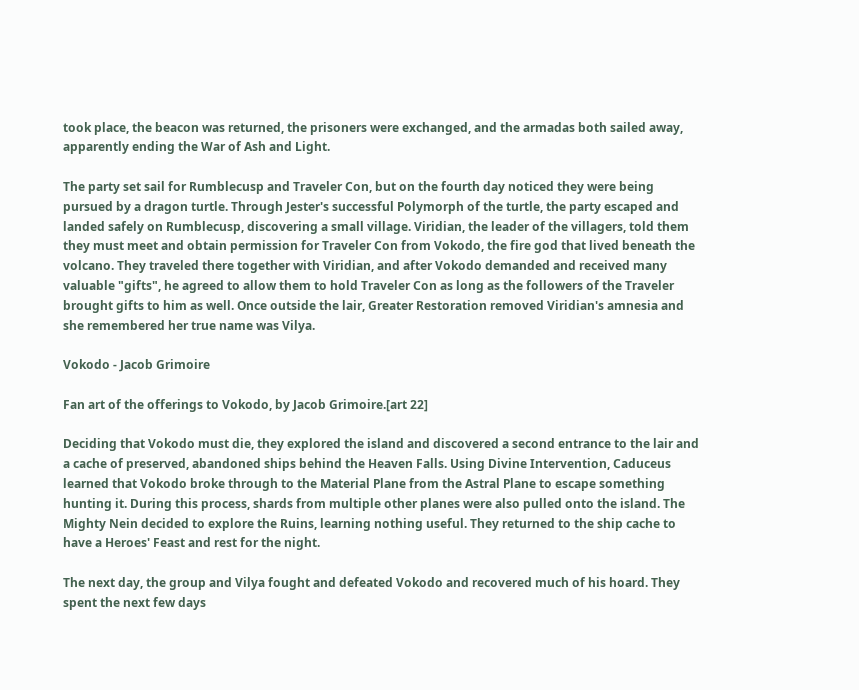took place, the beacon was returned, the prisoners were exchanged, and the armadas both sailed away, apparently ending the War of Ash and Light.

The party set sail for Rumblecusp and Traveler Con, but on the fourth day noticed they were being pursued by a dragon turtle. Through Jester's successful Polymorph of the turtle, the party escaped and landed safely on Rumblecusp, discovering a small village. Viridian, the leader of the villagers, told them they must meet and obtain permission for Traveler Con from Vokodo, the fire god that lived beneath the volcano. They traveled there together with Viridian, and after Vokodo demanded and received many valuable "gifts", he agreed to allow them to hold Traveler Con as long as the followers of the Traveler brought gifts to him as well. Once outside the lair, Greater Restoration removed Viridian's amnesia and she remembered her true name was Vilya.

Vokodo - Jacob Grimoire

Fan art of the offerings to Vokodo, by Jacob Grimoire.[art 22]

Deciding that Vokodo must die, they explored the island and discovered a second entrance to the lair and a cache of preserved, abandoned ships behind the Heaven Falls. Using Divine Intervention, Caduceus learned that Vokodo broke through to the Material Plane from the Astral Plane to escape something hunting it. During this process, shards from multiple other planes were also pulled onto the island. The Mighty Nein decided to explore the Ruins, learning nothing useful. They returned to the ship cache to have a Heroes' Feast and rest for the night.

The next day, the group and Vilya fought and defeated Vokodo and recovered much of his hoard. They spent the next few days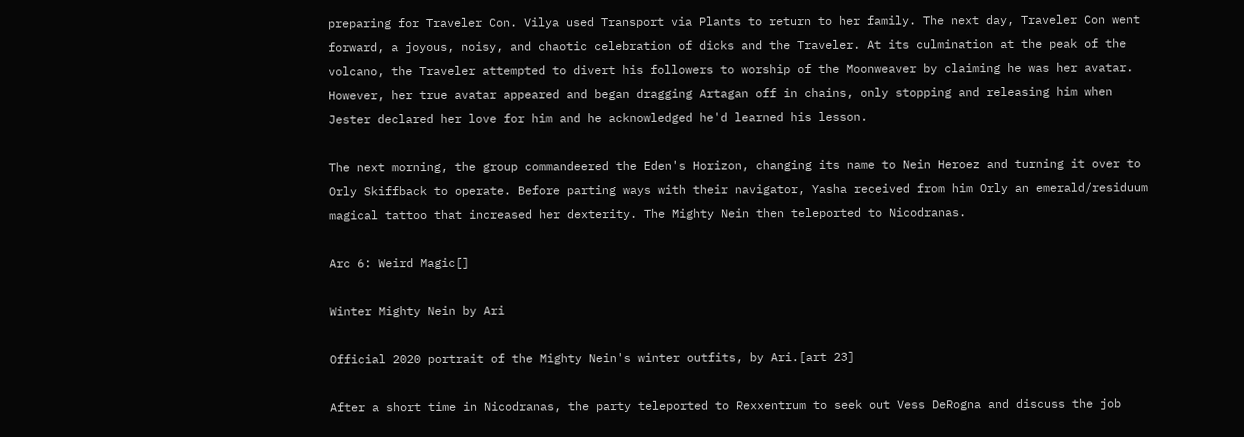preparing for Traveler Con. Vilya used Transport via Plants to return to her family. The next day, Traveler Con went forward, a joyous, noisy, and chaotic celebration of dicks and the Traveler. At its culmination at the peak of the volcano, the Traveler attempted to divert his followers to worship of the Moonweaver by claiming he was her avatar. However, her true avatar appeared and began dragging Artagan off in chains, only stopping and releasing him when Jester declared her love for him and he acknowledged he'd learned his lesson.

The next morning, the group commandeered the Eden's Horizon, changing its name to Nein Heroez and turning it over to Orly Skiffback to operate. Before parting ways with their navigator, Yasha received from him Orly an emerald/residuum magical tattoo that increased her dexterity. The Mighty Nein then teleported to Nicodranas.

Arc 6: Weird Magic[]

Winter Mighty Nein by Ari

Official 2020 portrait of the Mighty Nein's winter outfits, by Ari.[art 23]

After a short time in Nicodranas, the party teleported to Rexxentrum to seek out Vess DeRogna and discuss the job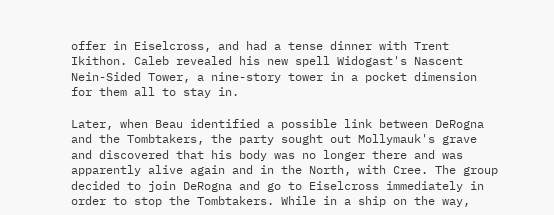offer in Eiselcross, and had a tense dinner with Trent Ikithon. Caleb revealed his new spell Widogast's Nascent Nein-Sided Tower, a nine-story tower in a pocket dimension for them all to stay in.

Later, when Beau identified a possible link between DeRogna and the Tombtakers, the party sought out Mollymauk's grave and discovered that his body was no longer there and was apparently alive again and in the North, with Cree. The group decided to join DeRogna and go to Eiselcross immediately in order to stop the Tombtakers. While in a ship on the way,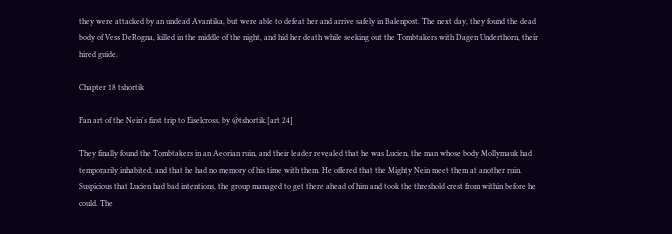they were attacked by an undead Avantika, but were able to defeat her and arrive safely in Balenpost. The next day, they found the dead body of Vess DeRogna, killed in the middle of the night, and hid her death while seeking out the Tombtakers with Dagen Underthorn, their hired guide.

Chapter 18 tshortik

Fan art of the Nein's first trip to Eiselcross, by @tshortik.[art 24]

They finally found the Tombtakers in an Aeorian ruin, and their leader revealed that he was Lucien, the man whose body Mollymauk had temporarily inhabited, and that he had no memory of his time with them. He offered that the Mighty Nein meet them at another ruin. Suspicious that Lucien had bad intentions, the group managed to get there ahead of him and took the threshold crest from within before he could. The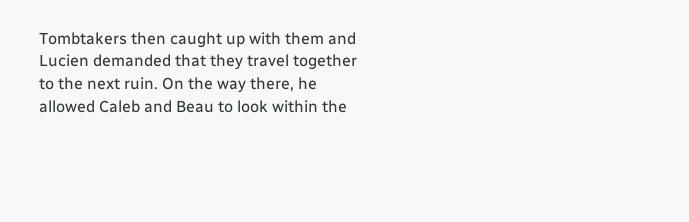Tombtakers then caught up with them and Lucien demanded that they travel together to the next ruin. On the way there, he allowed Caleb and Beau to look within the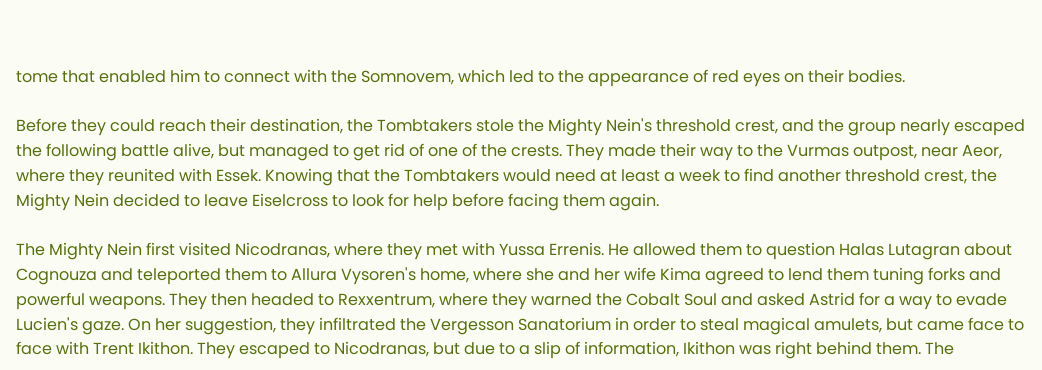tome that enabled him to connect with the Somnovem, which led to the appearance of red eyes on their bodies.

Before they could reach their destination, the Tombtakers stole the Mighty Nein's threshold crest, and the group nearly escaped the following battle alive, but managed to get rid of one of the crests. They made their way to the Vurmas outpost, near Aeor, where they reunited with Essek. Knowing that the Tombtakers would need at least a week to find another threshold crest, the Mighty Nein decided to leave Eiselcross to look for help before facing them again.

The Mighty Nein first visited Nicodranas, where they met with Yussa Errenis. He allowed them to question Halas Lutagran about Cognouza and teleported them to Allura Vysoren's home, where she and her wife Kima agreed to lend them tuning forks and powerful weapons. They then headed to Rexxentrum, where they warned the Cobalt Soul and asked Astrid for a way to evade Lucien's gaze. On her suggestion, they infiltrated the Vergesson Sanatorium in order to steal magical amulets, but came face to face with Trent Ikithon. They escaped to Nicodranas, but due to a slip of information, Ikithon was right behind them. The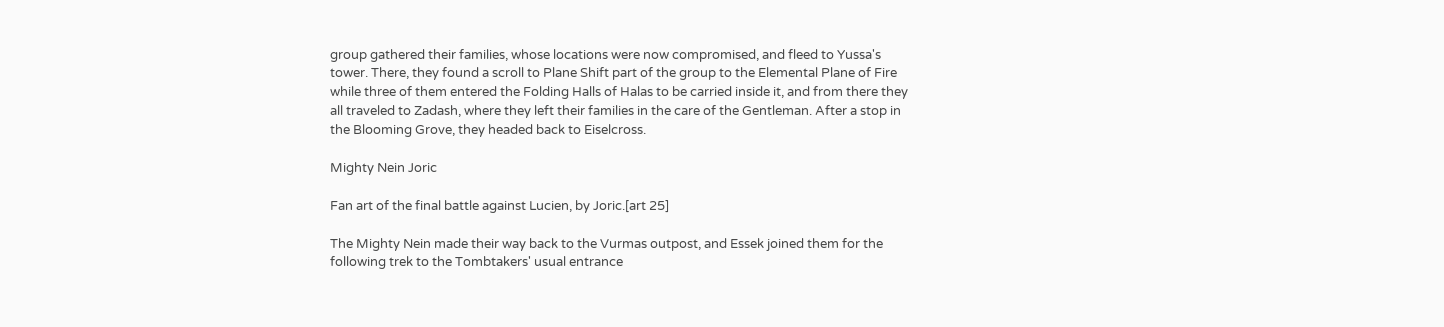group gathered their families, whose locations were now compromised, and fleed to Yussa's tower. There, they found a scroll to Plane Shift part of the group to the Elemental Plane of Fire while three of them entered the Folding Halls of Halas to be carried inside it, and from there they all traveled to Zadash, where they left their families in the care of the Gentleman. After a stop in the Blooming Grove, they headed back to Eiselcross.

Mighty Nein Joric

Fan art of the final battle against Lucien, by Joric.[art 25]

The Mighty Nein made their way back to the Vurmas outpost, and Essek joined them for the following trek to the Tombtakers' usual entrance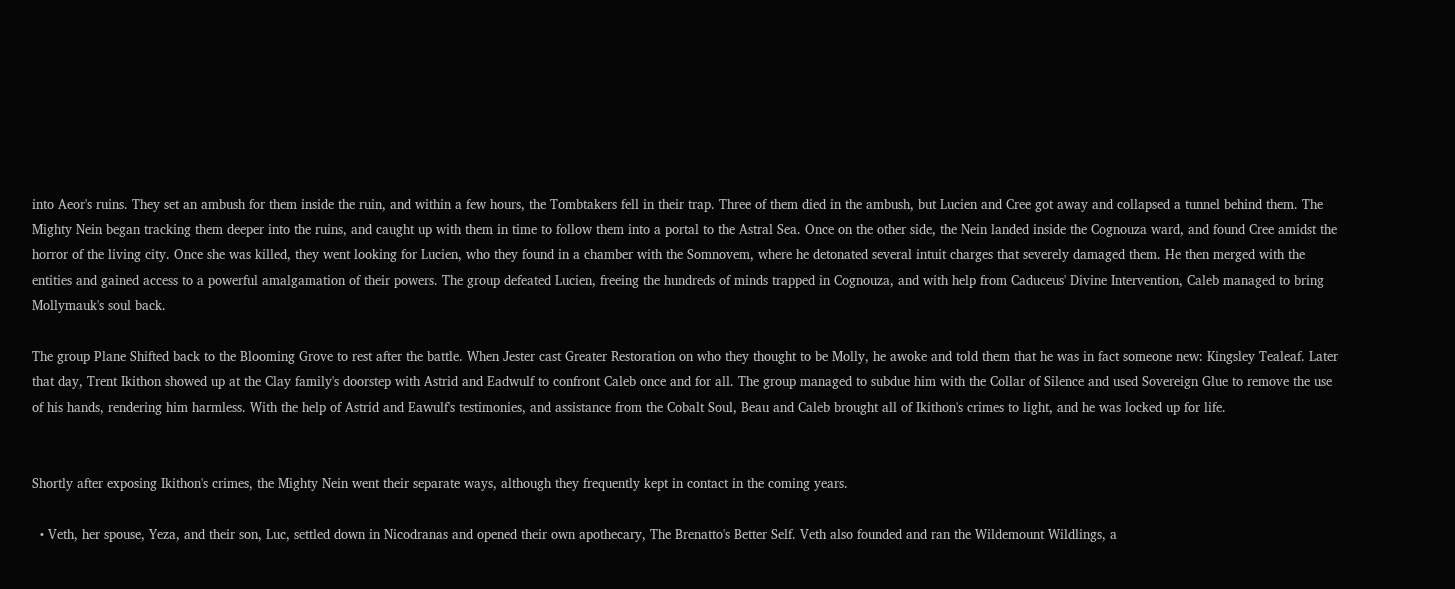into Aeor's ruins. They set an ambush for them inside the ruin, and within a few hours, the Tombtakers fell in their trap. Three of them died in the ambush, but Lucien and Cree got away and collapsed a tunnel behind them. The Mighty Nein began tracking them deeper into the ruins, and caught up with them in time to follow them into a portal to the Astral Sea. Once on the other side, the Nein landed inside the Cognouza ward, and found Cree amidst the horror of the living city. Once she was killed, they went looking for Lucien, who they found in a chamber with the Somnovem, where he detonated several intuit charges that severely damaged them. He then merged with the entities and gained access to a powerful amalgamation of their powers. The group defeated Lucien, freeing the hundreds of minds trapped in Cognouza, and with help from Caduceus' Divine Intervention, Caleb managed to bring Mollymauk's soul back.

The group Plane Shifted back to the Blooming Grove to rest after the battle. When Jester cast Greater Restoration on who they thought to be Molly, he awoke and told them that he was in fact someone new: Kingsley Tealeaf. Later that day, Trent Ikithon showed up at the Clay family's doorstep with Astrid and Eadwulf to confront Caleb once and for all. The group managed to subdue him with the Collar of Silence and used Sovereign Glue to remove the use of his hands, rendering him harmless. With the help of Astrid and Eawulf's testimonies, and assistance from the Cobalt Soul, Beau and Caleb brought all of Ikithon's crimes to light, and he was locked up for life.


Shortly after exposing Ikithon's crimes, the Mighty Nein went their separate ways, although they frequently kept in contact in the coming years.

  • Veth, her spouse, Yeza, and their son, Luc, settled down in Nicodranas and opened their own apothecary, The Brenatto's Better Self. Veth also founded and ran the Wildemount Wildlings, a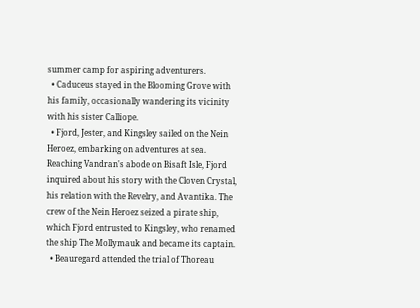summer camp for aspiring adventurers.
  • Caduceus stayed in the Blooming Grove with his family, occasionally wandering its vicinity with his sister Calliope.
  • Fjord, Jester, and Kingsley sailed on the Nein Heroez, embarking on adventures at sea. Reaching Vandran's abode on Bisaft Isle, Fjord inquired about his story with the Cloven Crystal, his relation with the Revelry, and Avantika. The crew of the Nein Heroez seized a pirate ship, which Fjord entrusted to Kingsley, who renamed the ship The Mollymauk and became its captain.
  • Beauregard attended the trial of Thoreau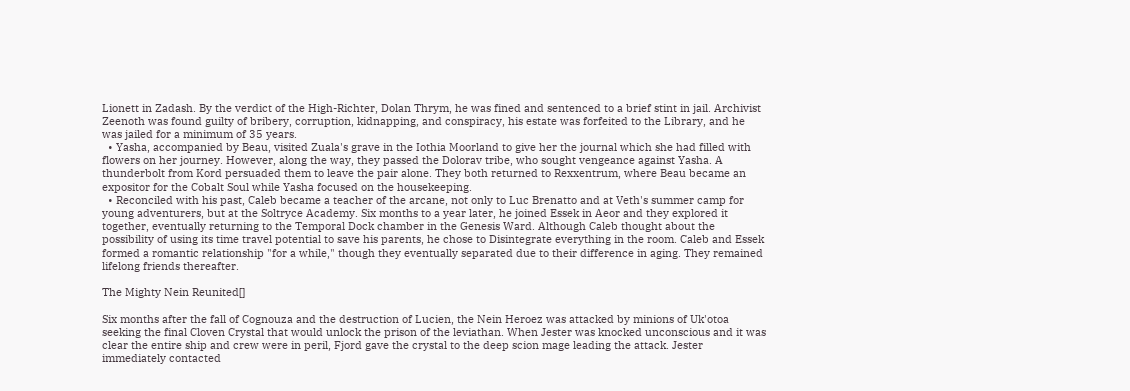Lionett in Zadash. By the verdict of the High-Richter, Dolan Thrym, he was fined and sentenced to a brief stint in jail. Archivist Zeenoth was found guilty of bribery, corruption, kidnapping, and conspiracy, his estate was forfeited to the Library, and he was jailed for a minimum of 35 years.
  • Yasha, accompanied by Beau, visited Zuala's grave in the Iothia Moorland to give her the journal which she had filled with flowers on her journey. However, along the way, they passed the Dolorav tribe, who sought vengeance against Yasha. A thunderbolt from Kord persuaded them to leave the pair alone. They both returned to Rexxentrum, where Beau became an expositor for the Cobalt Soul while Yasha focused on the housekeeping.
  • Reconciled with his past, Caleb became a teacher of the arcane, not only to Luc Brenatto and at Veth's summer camp for young adventurers, but at the Soltryce Academy. Six months to a year later, he joined Essek in Aeor and they explored it together, eventually returning to the Temporal Dock chamber in the Genesis Ward. Although Caleb thought about the possibility of using its time travel potential to save his parents, he chose to Disintegrate everything in the room. Caleb and Essek formed a romantic relationship "for a while," though they eventually separated due to their difference in aging. They remained lifelong friends thereafter.

The Mighty Nein Reunited[]

Six months after the fall of Cognouza and the destruction of Lucien, the Nein Heroez was attacked by minions of Uk'otoa seeking the final Cloven Crystal that would unlock the prison of the leviathan. When Jester was knocked unconscious and it was clear the entire ship and crew were in peril, Fjord gave the crystal to the deep scion mage leading the attack. Jester immediately contacted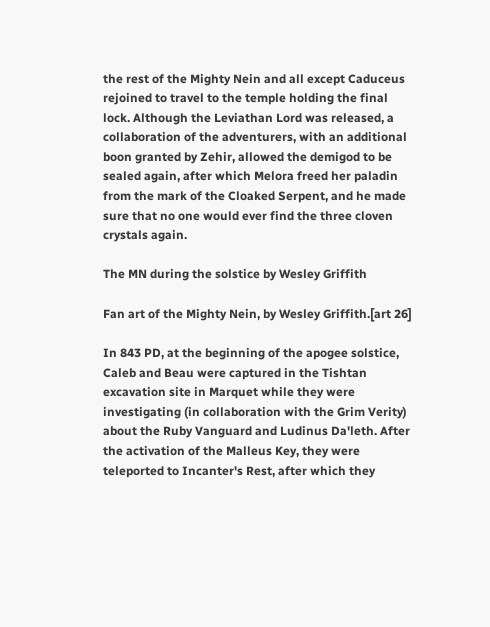the rest of the Mighty Nein and all except Caduceus rejoined to travel to the temple holding the final lock. Although the Leviathan Lord was released, a collaboration of the adventurers, with an additional boon granted by Zehir, allowed the demigod to be sealed again, after which Melora freed her paladin from the mark of the Cloaked Serpent, and he made sure that no one would ever find the three cloven crystals again.

The MN during the solstice by Wesley Griffith

Fan art of the Mighty Nein, by Wesley Griffith.[art 26]

In 843 PD, at the beginning of the apogee solstice, Caleb and Beau were captured in the Tishtan excavation site in Marquet while they were investigating (in collaboration with the Grim Verity) about the Ruby Vanguard and Ludinus Da'leth. After the activation of the Malleus Key, they were teleported to Incanter's Rest, after which they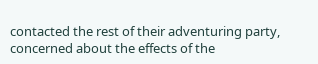contacted the rest of their adventuring party, concerned about the effects of the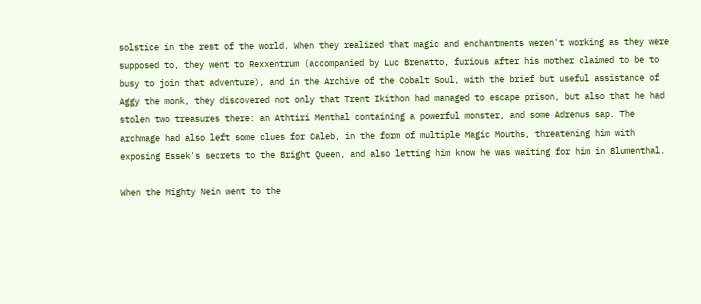solstice in the rest of the world. When they realized that magic and enchantments weren't working as they were supposed to, they went to Rexxentrum (accompanied by Luc Brenatto, furious after his mother claimed to be to busy to join that adventure), and in the Archive of the Cobalt Soul, with the brief but useful assistance of Aggy the monk, they discovered not only that Trent Ikithon had managed to escape prison, but also that he had stolen two treasures there: an Athtiri Menthal containing a powerful monster, and some Adrenus sap. The archmage had also left some clues for Caleb, in the form of multiple Magic Mouths, threatening him with exposing Essek's secrets to the Bright Queen, and also letting him know he was waiting for him in Blumenthal.

When the Mighty Nein went to the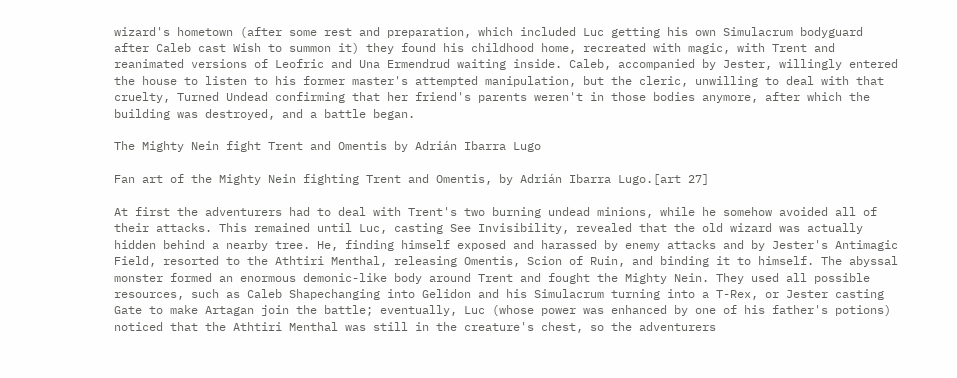wizard's hometown (after some rest and preparation, which included Luc getting his own Simulacrum bodyguard after Caleb cast Wish to summon it) they found his childhood home, recreated with magic, with Trent and reanimated versions of Leofric and Una Ermendrud waiting inside. Caleb, accompanied by Jester, willingly entered the house to listen to his former master's attempted manipulation, but the cleric, unwilling to deal with that cruelty, Turned Undead confirming that her friend's parents weren't in those bodies anymore, after which the building was destroyed, and a battle began.

The Mighty Nein fight Trent and Omentis by Adrián Ibarra Lugo

Fan art of the Mighty Nein fighting Trent and Omentis, by Adrián Ibarra Lugo.[art 27]

At first the adventurers had to deal with Trent's two burning undead minions, while he somehow avoided all of their attacks. This remained until Luc, casting See Invisibility, revealed that the old wizard was actually hidden behind a nearby tree. He, finding himself exposed and harassed by enemy attacks and by Jester's Antimagic Field, resorted to the Athtiri Menthal, releasing Omentis, Scion of Ruin, and binding it to himself. The abyssal monster formed an enormous demonic-like body around Trent and fought the Mighty Nein. They used all possible resources, such as Caleb Shapechanging into Gelidon and his Simulacrum turning into a T-Rex, or Jester casting Gate to make Artagan join the battle; eventually, Luc (whose power was enhanced by one of his father's potions) noticed that the Athtiri Menthal was still in the creature's chest, so the adventurers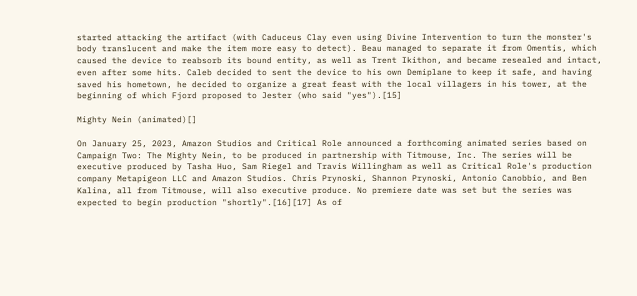started attacking the artifact (with Caduceus Clay even using Divine Intervention to turn the monster's body translucent and make the item more easy to detect). Beau managed to separate it from Omentis, which caused the device to reabsorb its bound entity, as well as Trent Ikithon, and became resealed and intact, even after some hits. Caleb decided to sent the device to his own Demiplane to keep it safe, and having saved his hometown, he decided to organize a great feast with the local villagers in his tower, at the beginning of which Fjord proposed to Jester (who said "yes").[15]

Mighty Nein (animated)[]

On January 25, 2023, Amazon Studios and Critical Role announced a forthcoming animated series based on Campaign Two: The Mighty Nein, to be produced in partnership with Titmouse, Inc. The series will be executive produced by Tasha Huo, Sam Riegel and Travis Willingham as well as Critical Role's production company Metapigeon LLC and Amazon Studios. Chris Prynoski, Shannon Prynoski, Antonio Canobbio, and Ben Kalina, all from Titmouse, will also executive produce. No premiere date was set but the series was expected to begin production "shortly".[16][17] As of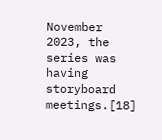November 2023, the series was having storyboard meetings.[18]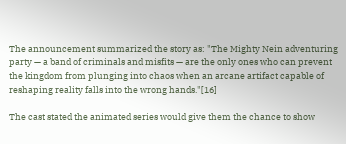The announcement summarized the story as: "The Mighty Nein adventuring party — a band of criminals and misfits — are the only ones who can prevent the kingdom from plunging into chaos when an arcane artifact capable of reshaping reality falls into the wrong hands."[16]

The cast stated the animated series would give them the chance to show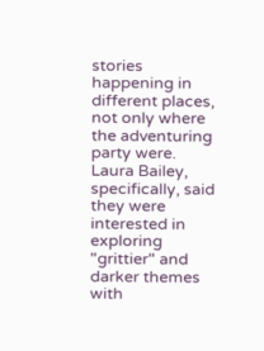stories happening in different places, not only where the adventuring party were. Laura Bailey, specifically, said they were interested in exploring "grittier" and darker themes with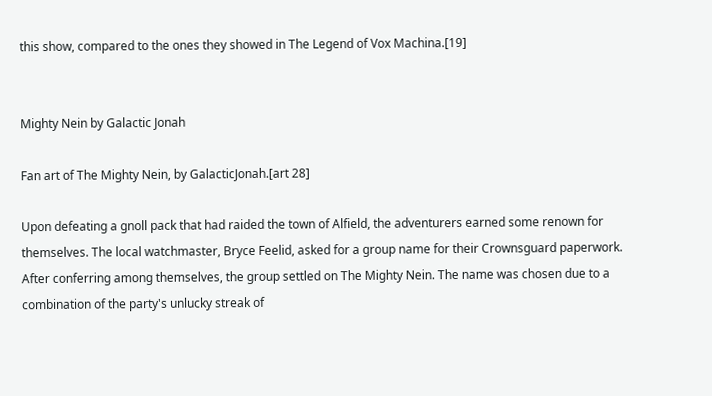this show, compared to the ones they showed in The Legend of Vox Machina.[19]


Mighty Nein by Galactic Jonah

Fan art of The Mighty Nein, by GalacticJonah.[art 28]

Upon defeating a gnoll pack that had raided the town of Alfield, the adventurers earned some renown for themselves. The local watchmaster, Bryce Feelid, asked for a group name for their Crownsguard paperwork. After conferring among themselves, the group settled on The Mighty Nein. The name was chosen due to a combination of the party's unlucky streak of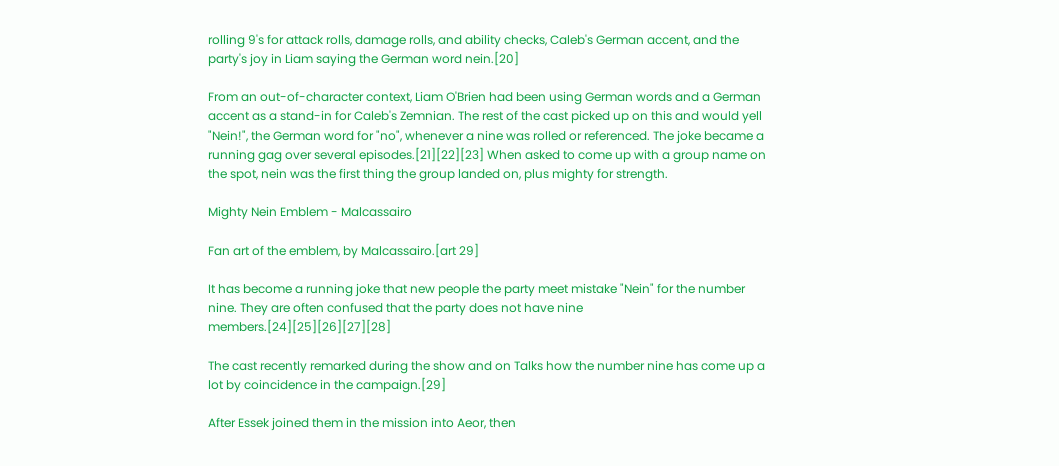rolling 9's for attack rolls, damage rolls, and ability checks, Caleb's German accent, and the party's joy in Liam saying the German word nein.[20]

From an out-of-character context, Liam O'Brien had been using German words and a German accent as a stand-in for Caleb's Zemnian. The rest of the cast picked up on this and would yell "Nein!", the German word for "no", whenever a nine was rolled or referenced. The joke became a running gag over several episodes.[21][22][23] When asked to come up with a group name on the spot, nein was the first thing the group landed on, plus mighty for strength.

Mighty Nein Emblem - Malcassairo

Fan art of the emblem, by Malcassairo.[art 29]

It has become a running joke that new people the party meet mistake "Nein" for the number nine. They are often confused that the party does not have nine members.[24][25][26][27][28]

The cast recently remarked during the show and on Talks how the number nine has come up a lot by coincidence in the campaign.[29]

After Essek joined them in the mission into Aeor, then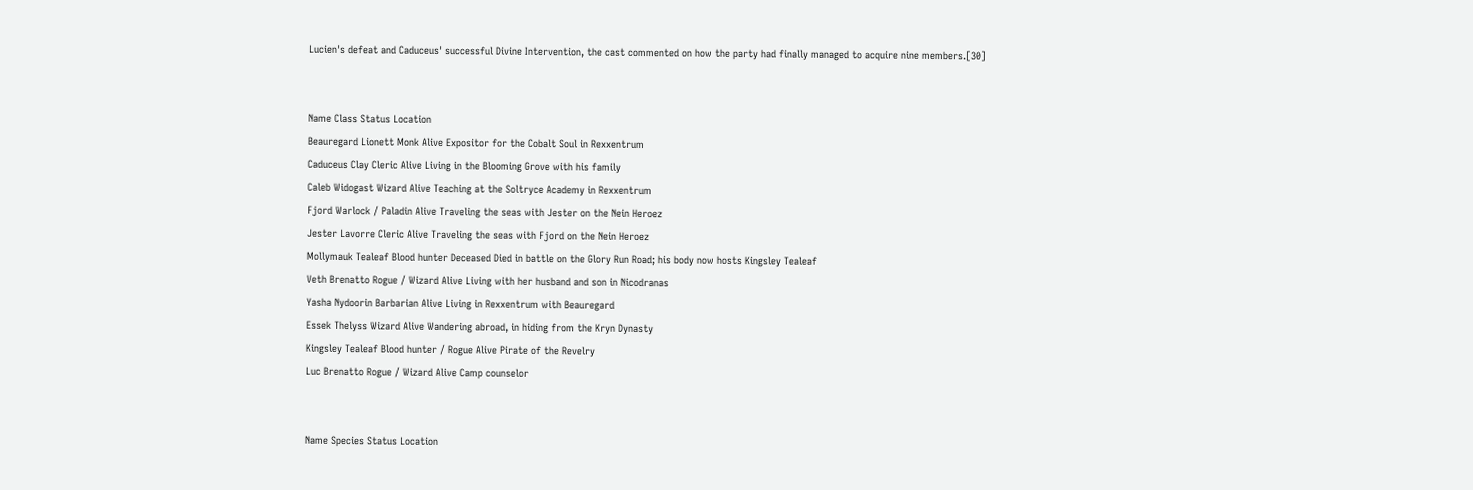Lucien's defeat and Caduceus' successful Divine Intervention, the cast commented on how the party had finally managed to acquire nine members.[30]


Name Class Status Location
Beauregard Lionett Monk Alive Expositor for the Cobalt Soul in Rexxentrum
Caduceus Clay Cleric Alive Living in the Blooming Grove with his family
Caleb Widogast Wizard Alive Teaching at the Soltryce Academy in Rexxentrum
Fjord Warlock / Paladin Alive Traveling the seas with Jester on the Nein Heroez
Jester Lavorre Cleric Alive Traveling the seas with Fjord on the Nein Heroez
Mollymauk Tealeaf Blood hunter Deceased Died in battle on the Glory Run Road; his body now hosts Kingsley Tealeaf
Veth Brenatto Rogue / Wizard Alive Living with her husband and son in Nicodranas
Yasha Nydoorin Barbarian Alive Living in Rexxentrum with Beauregard
Essek Thelyss Wizard Alive Wandering abroad, in hiding from the Kryn Dynasty
Kingsley Tealeaf Blood hunter / Rogue Alive Pirate of the Revelry
Luc Brenatto Rogue / Wizard Alive Camp counselor


Name Species Status Location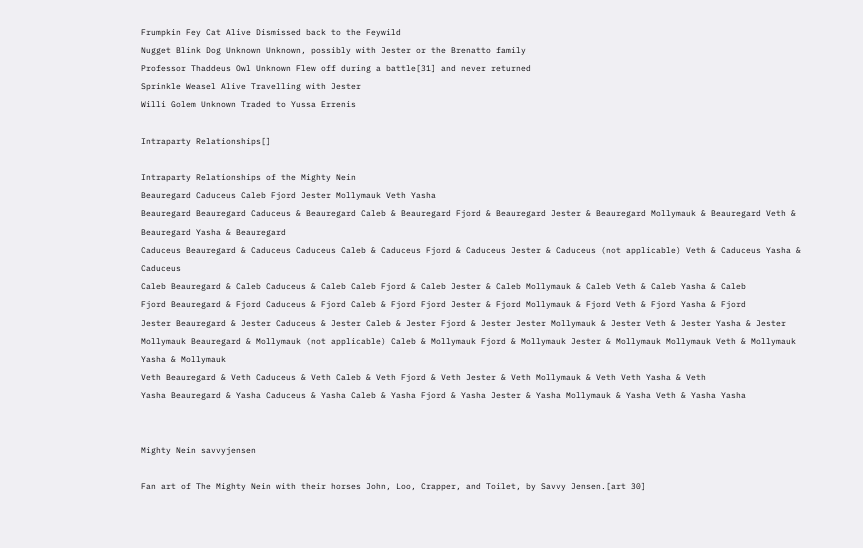Frumpkin Fey Cat Alive Dismissed back to the Feywild
Nugget Blink Dog Unknown Unknown, possibly with Jester or the Brenatto family
Professor Thaddeus Owl Unknown Flew off during a battle[31] and never returned
Sprinkle Weasel Alive Travelling with Jester
Willi Golem Unknown Traded to Yussa Errenis

Intraparty Relationships[]

Intraparty Relationships of the Mighty Nein
Beauregard Caduceus Caleb Fjord Jester Mollymauk Veth Yasha
Beauregard Beauregard Caduceus & Beauregard Caleb & Beauregard Fjord & Beauregard Jester & Beauregard Mollymauk & Beauregard Veth & Beauregard Yasha & Beauregard
Caduceus Beauregard & Caduceus Caduceus Caleb & Caduceus Fjord & Caduceus Jester & Caduceus (not applicable) Veth & Caduceus Yasha & Caduceus
Caleb Beauregard & Caleb Caduceus & Caleb Caleb Fjord & Caleb Jester & Caleb Mollymauk & Caleb Veth & Caleb Yasha & Caleb
Fjord Beauregard & Fjord Caduceus & Fjord Caleb & Fjord Fjord Jester & Fjord Mollymauk & Fjord Veth & Fjord Yasha & Fjord
Jester Beauregard & Jester Caduceus & Jester Caleb & Jester Fjord & Jester Jester Mollymauk & Jester Veth & Jester Yasha & Jester
Mollymauk Beauregard & Mollymauk (not applicable) Caleb & Mollymauk Fjord & Mollymauk Jester & Mollymauk Mollymauk Veth & Mollymauk Yasha & Mollymauk
Veth Beauregard & Veth Caduceus & Veth Caleb & Veth Fjord & Veth Jester & Veth Mollymauk & Veth Veth Yasha & Veth
Yasha Beauregard & Yasha Caduceus & Yasha Caleb & Yasha Fjord & Yasha Jester & Yasha Mollymauk & Yasha Veth & Yasha Yasha


Mighty Nein savvyjensen

Fan art of The Mighty Nein with their horses John, Loo, Crapper, and Toilet, by Savvy Jensen.[art 30]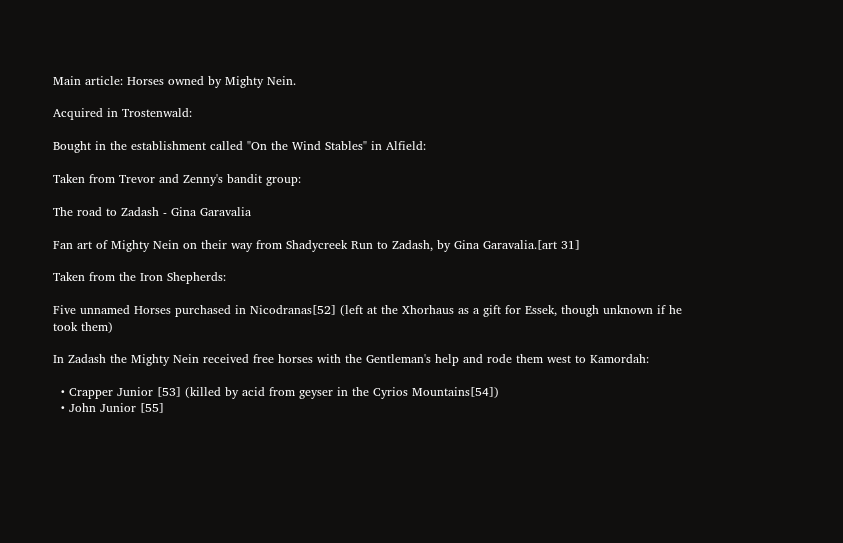Main article: Horses owned by Mighty Nein.

Acquired in Trostenwald:

Bought in the establishment called "On the Wind Stables" in Alfield:

Taken from Trevor and Zenny's bandit group:

The road to Zadash - Gina Garavalia

Fan art of Mighty Nein on their way from Shadycreek Run to Zadash, by Gina Garavalia.[art 31]

Taken from the Iron Shepherds:

Five unnamed Horses purchased in Nicodranas[52] (left at the Xhorhaus as a gift for Essek, though unknown if he took them)

In Zadash the Mighty Nein received free horses with the Gentleman's help and rode them west to Kamordah:

  • Crapper Junior [53] (killed by acid from geyser in the Cyrios Mountains[54])
  • John Junior [55]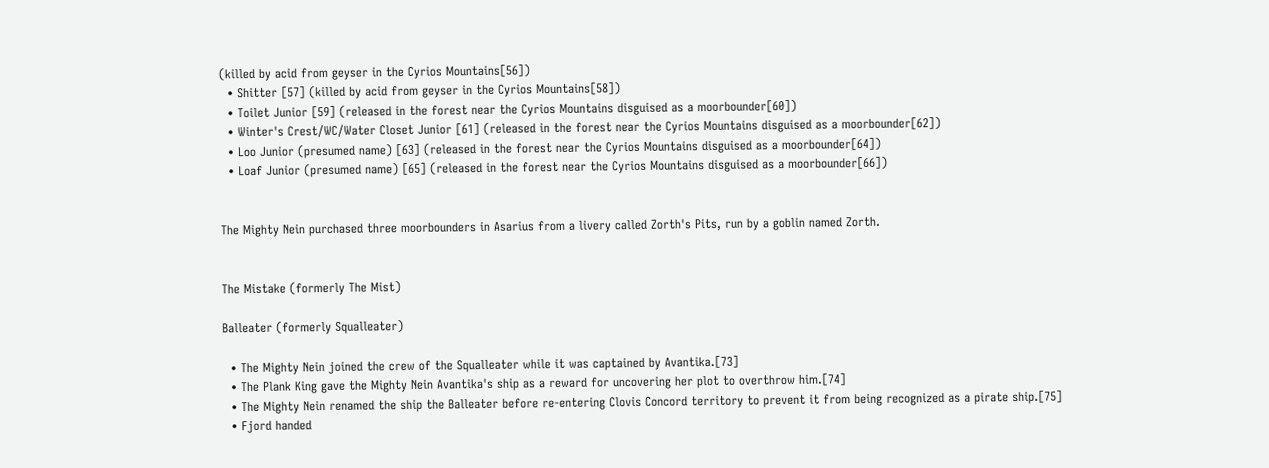(killed by acid from geyser in the Cyrios Mountains[56])
  • Shitter [57] (killed by acid from geyser in the Cyrios Mountains[58])
  • Toilet Junior [59] (released in the forest near the Cyrios Mountains disguised as a moorbounder[60])
  • Winter's Crest/WC/Water Closet Junior [61] (released in the forest near the Cyrios Mountains disguised as a moorbounder[62])
  • Loo Junior (presumed name) [63] (released in the forest near the Cyrios Mountains disguised as a moorbounder[64])
  • Loaf Junior (presumed name) [65] (released in the forest near the Cyrios Mountains disguised as a moorbounder[66])


The Mighty Nein purchased three moorbounders in Asarius from a livery called Zorth's Pits, run by a goblin named Zorth.


The Mistake (formerly The Mist)

Balleater (formerly Squalleater)

  • The Mighty Nein joined the crew of the Squalleater while it was captained by Avantika.[73]
  • The Plank King gave the Mighty Nein Avantika's ship as a reward for uncovering her plot to overthrow him.[74]
  • The Mighty Nein renamed the ship the Balleater before re-entering Clovis Concord territory to prevent it from being recognized as a pirate ship.[75]
  • Fjord handed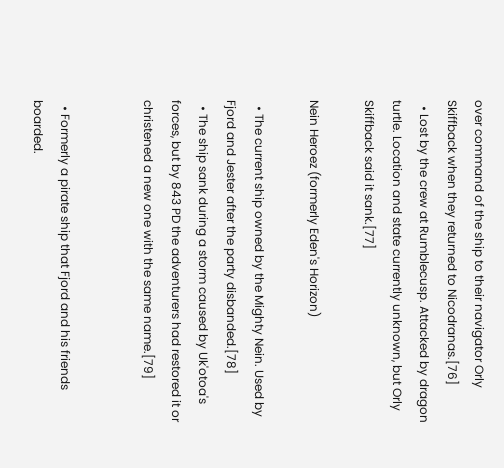over command of the ship to their navigator Orly Skiffback when they returned to Nicodranas.[76]
  • Lost by the crew at Rumblecusp. Attacked by dragon turtle. Location and state currently unknown, but Orly Skiffback said it sank.[77]

Nein Heroez (formerly Eden's Horizon)

  • The current ship owned by the Mighty Nein. Used by Fjord and Jester after the party disbanded.[78]
  • The ship sank during a storm caused by Uk'otoa's forces, but by 843 PD the adventurers had restored it or christened a new one with the same name.[79]


  • Formerly a pirate ship that Fjord and his friends boarded.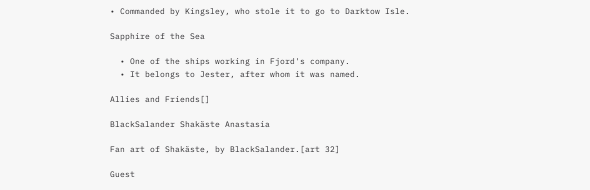• Commanded by Kingsley, who stole it to go to Darktow Isle.

Sapphire of the Sea

  • One of the ships working in Fjord's company.
  • It belongs to Jester, after whom it was named.

Allies and Friends[]

BlackSalander Shakäste Anastasia

Fan art of Shakäste, by BlackSalander.[art 32]

Guest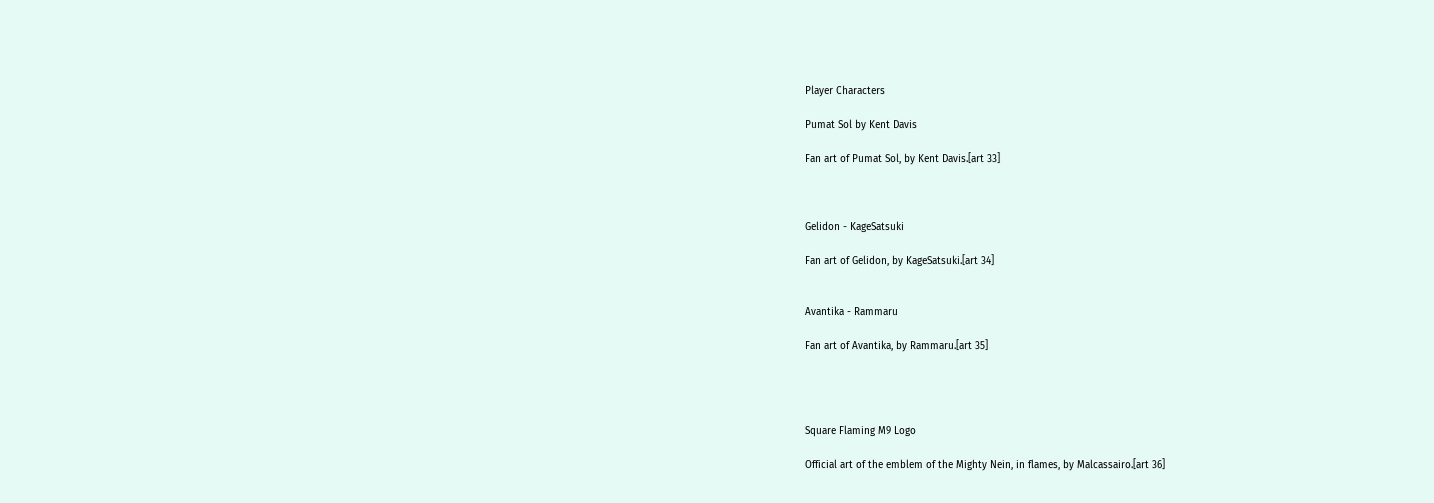Player Characters

Pumat Sol by Kent Davis

Fan art of Pumat Sol, by Kent Davis.[art 33]



Gelidon - KageSatsuki

Fan art of Gelidon, by KageSatsuki.[art 34]


Avantika - Rammaru

Fan art of Avantika, by Rammaru.[art 35]




Square Flaming M9 Logo

Official art of the emblem of the Mighty Nein, in flames, by Malcassairo.[art 36]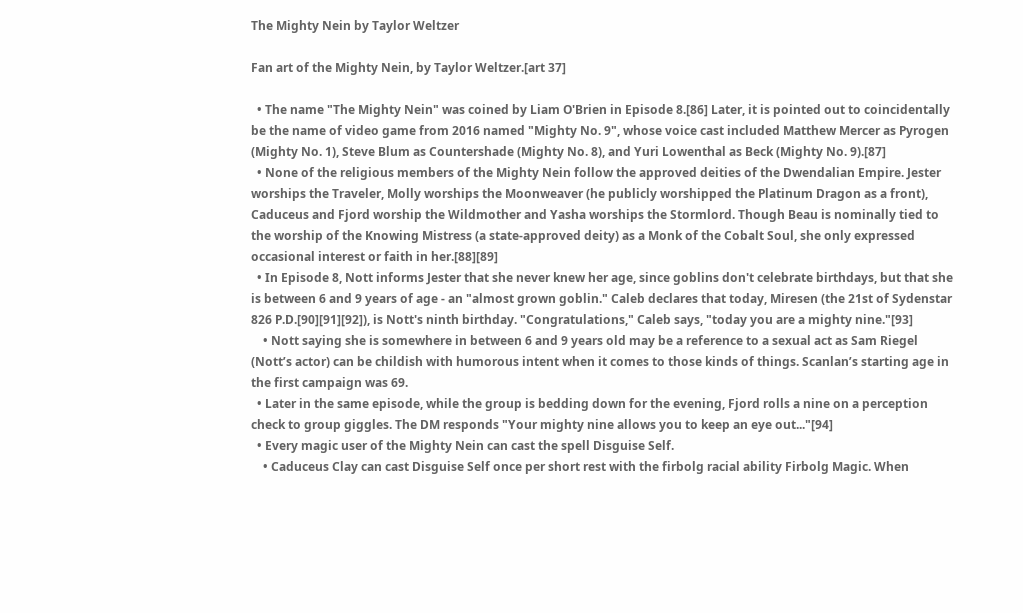The Mighty Nein by Taylor Weltzer

Fan art of the Mighty Nein, by Taylor Weltzer.[art 37]

  • The name "The Mighty Nein" was coined by Liam O'Brien in Episode 8.[86] Later, it is pointed out to coincidentally be the name of video game from 2016 named "Mighty No. 9", whose voice cast included Matthew Mercer as Pyrogen (Mighty No. 1), Steve Blum as Countershade (Mighty No. 8), and Yuri Lowenthal as Beck (Mighty No. 9).[87]
  • None of the religious members of the Mighty Nein follow the approved deities of the Dwendalian Empire. Jester worships the Traveler, Molly worships the Moonweaver (he publicly worshipped the Platinum Dragon as a front), Caduceus and Fjord worship the Wildmother and Yasha worships the Stormlord. Though Beau is nominally tied to the worship of the Knowing Mistress (a state-approved deity) as a Monk of the Cobalt Soul, she only expressed occasional interest or faith in her.[88][89]
  • In Episode 8, Nott informs Jester that she never knew her age, since goblins don't celebrate birthdays, but that she is between 6 and 9 years of age - an "almost grown goblin." Caleb declares that today, Miresen (the 21st of Sydenstar 826 P.D.[90][91][92]), is Nott's ninth birthday. "Congratulations," Caleb says, "today you are a mighty nine."[93]
    • Nott saying she is somewhere in between 6 and 9 years old may be a reference to a sexual act as Sam Riegel (Nott’s actor) can be childish with humorous intent when it comes to those kinds of things. Scanlan’s starting age in the first campaign was 69.
  • Later in the same episode, while the group is bedding down for the evening, Fjord rolls a nine on a perception check to group giggles. The DM responds "Your mighty nine allows you to keep an eye out..."[94]
  • Every magic user of the Mighty Nein can cast the spell Disguise Self.
    • Caduceus Clay can cast Disguise Self once per short rest with the firbolg racial ability Firbolg Magic. When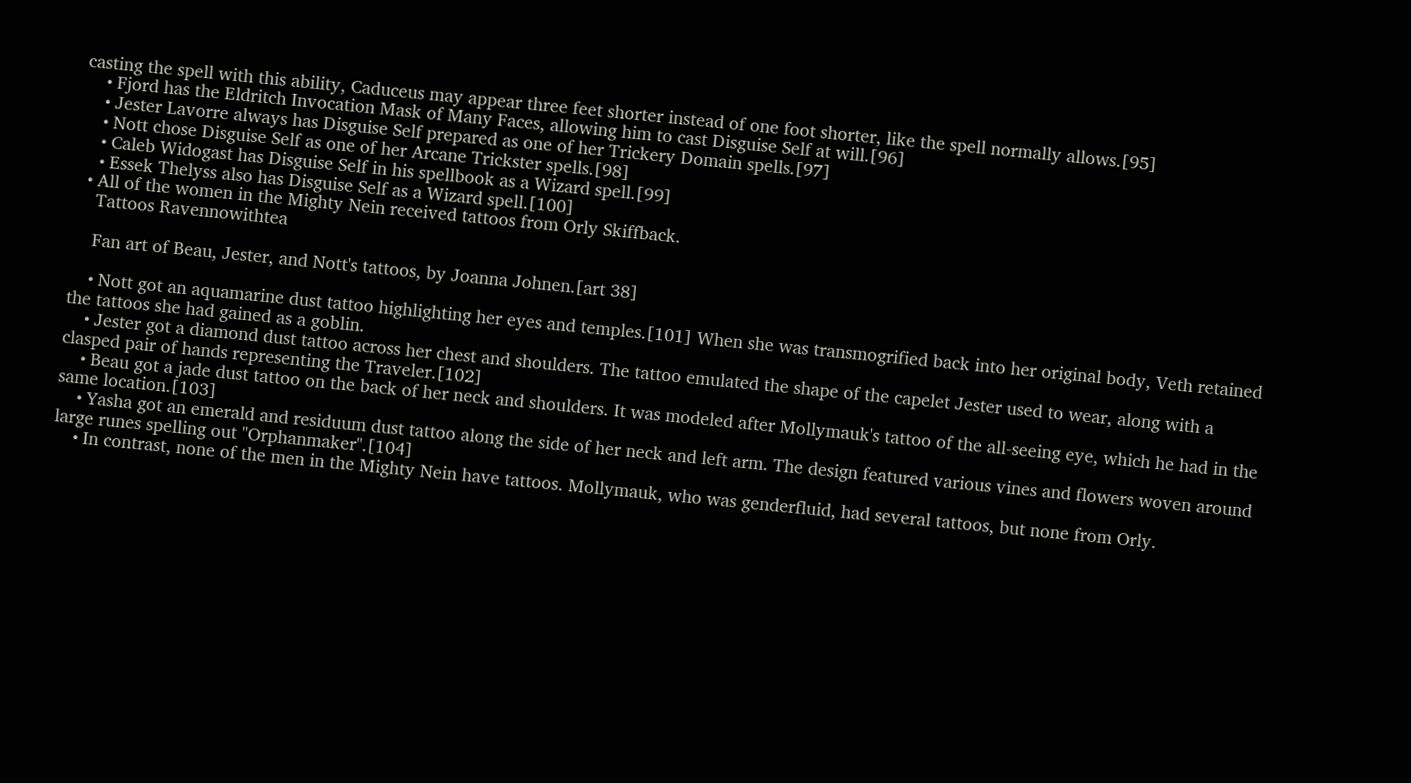casting the spell with this ability, Caduceus may appear three feet shorter instead of one foot shorter, like the spell normally allows.[95]
    • Fjord has the Eldritch Invocation Mask of Many Faces, allowing him to cast Disguise Self at will.[96]
    • Jester Lavorre always has Disguise Self prepared as one of her Trickery Domain spells.[97]
    • Nott chose Disguise Self as one of her Arcane Trickster spells.[98]
    • Caleb Widogast has Disguise Self in his spellbook as a Wizard spell.[99]
    • Essek Thelyss also has Disguise Self as a Wizard spell.[100]
  • All of the women in the Mighty Nein received tattoos from Orly Skiffback.
    Tattoos Ravennowithtea

    Fan art of Beau, Jester, and Nott's tattoos, by Joanna Johnen.[art 38]

    • Nott got an aquamarine dust tattoo highlighting her eyes and temples.[101] When she was transmogrified back into her original body, Veth retained the tattoos she had gained as a goblin.
    • Jester got a diamond dust tattoo across her chest and shoulders. The tattoo emulated the shape of the capelet Jester used to wear, along with a clasped pair of hands representing the Traveler.[102]
    • Beau got a jade dust tattoo on the back of her neck and shoulders. It was modeled after Mollymauk's tattoo of the all-seeing eye, which he had in the same location.[103]
    • Yasha got an emerald and residuum dust tattoo along the side of her neck and left arm. The design featured various vines and flowers woven around large runes spelling out "Orphanmaker".[104]
    • In contrast, none of the men in the Mighty Nein have tattoos. Mollymauk, who was genderfluid, had several tattoos, but none from Orly.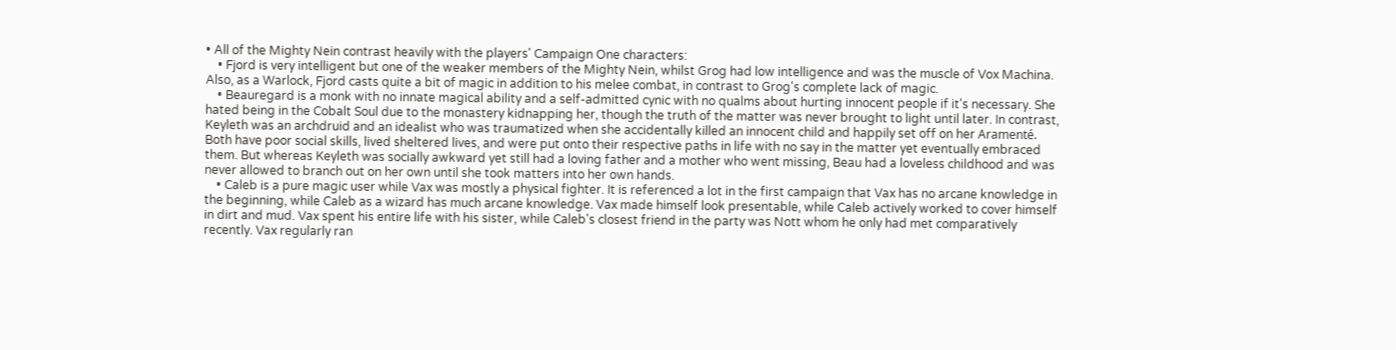• All of the Mighty Nein contrast heavily with the players' Campaign One characters:
    • Fjord is very intelligent but one of the weaker members of the Mighty Nein, whilst Grog had low intelligence and was the muscle of Vox Machina. Also, as a Warlock, Fjord casts quite a bit of magic in addition to his melee combat, in contrast to Grog's complete lack of magic.
    • Beauregard is a monk with no innate magical ability and a self-admitted cynic with no qualms about hurting innocent people if it's necessary. She hated being in the Cobalt Soul due to the monastery kidnapping her, though the truth of the matter was never brought to light until later. In contrast, Keyleth was an archdruid and an idealist who was traumatized when she accidentally killed an innocent child and happily set off on her Aramenté. Both have poor social skills, lived sheltered lives, and were put onto their respective paths in life with no say in the matter yet eventually embraced them. But whereas Keyleth was socially awkward yet still had a loving father and a mother who went missing, Beau had a loveless childhood and was never allowed to branch out on her own until she took matters into her own hands.
    • Caleb is a pure magic user while Vax was mostly a physical fighter. It is referenced a lot in the first campaign that Vax has no arcane knowledge in the beginning, while Caleb as a wizard has much arcane knowledge. Vax made himself look presentable, while Caleb actively worked to cover himself in dirt and mud. Vax spent his entire life with his sister, while Caleb's closest friend in the party was Nott whom he only had met comparatively recently. Vax regularly ran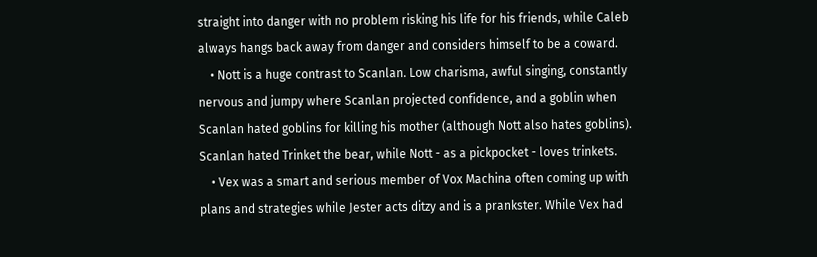straight into danger with no problem risking his life for his friends, while Caleb always hangs back away from danger and considers himself to be a coward.
    • Nott is a huge contrast to Scanlan. Low charisma, awful singing, constantly nervous and jumpy where Scanlan projected confidence, and a goblin when Scanlan hated goblins for killing his mother (although Nott also hates goblins). Scanlan hated Trinket the bear, while Nott - as a pickpocket - loves trinkets.
    • Vex was a smart and serious member of Vox Machina often coming up with plans and strategies while Jester acts ditzy and is a prankster. While Vex had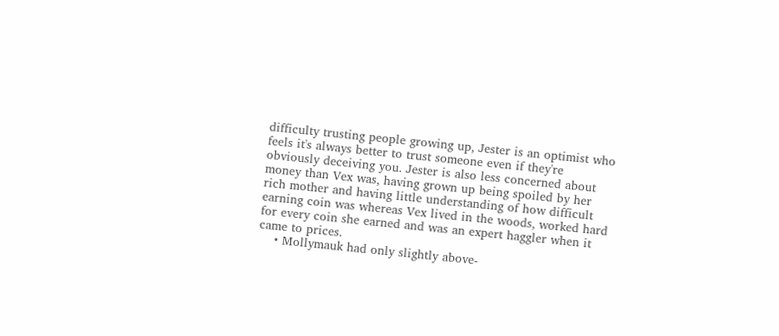difficulty trusting people growing up, Jester is an optimist who feels it's always better to trust someone even if they're obviously deceiving you. Jester is also less concerned about money than Vex was, having grown up being spoiled by her rich mother and having little understanding of how difficult earning coin was whereas Vex lived in the woods, worked hard for every coin she earned and was an expert haggler when it came to prices.
    • Mollymauk had only slightly above-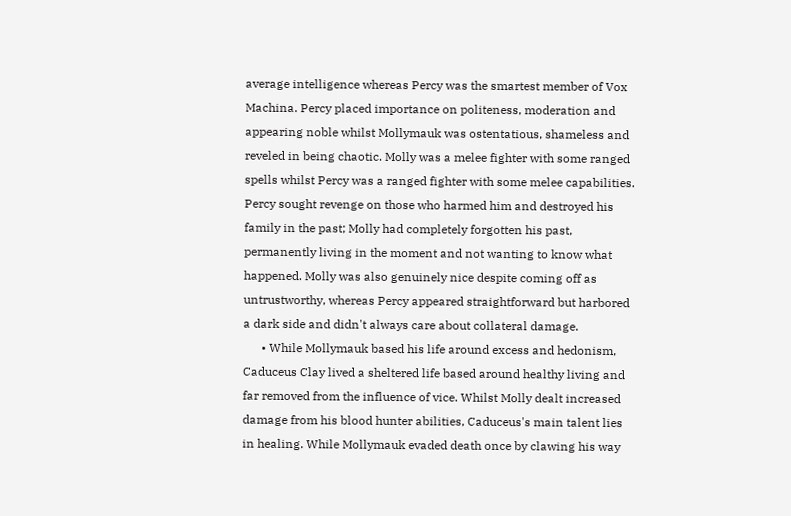average intelligence whereas Percy was the smartest member of Vox Machina. Percy placed importance on politeness, moderation and appearing noble whilst Mollymauk was ostentatious, shameless and reveled in being chaotic. Molly was a melee fighter with some ranged spells whilst Percy was a ranged fighter with some melee capabilities. Percy sought revenge on those who harmed him and destroyed his family in the past; Molly had completely forgotten his past, permanently living in the moment and not wanting to know what happened. Molly was also genuinely nice despite coming off as untrustworthy, whereas Percy appeared straightforward but harbored a dark side and didn't always care about collateral damage.
      • While Mollymauk based his life around excess and hedonism, Caduceus Clay lived a sheltered life based around healthy living and far removed from the influence of vice. Whilst Molly dealt increased damage from his blood hunter abilities, Caduceus's main talent lies in healing. While Mollymauk evaded death once by clawing his way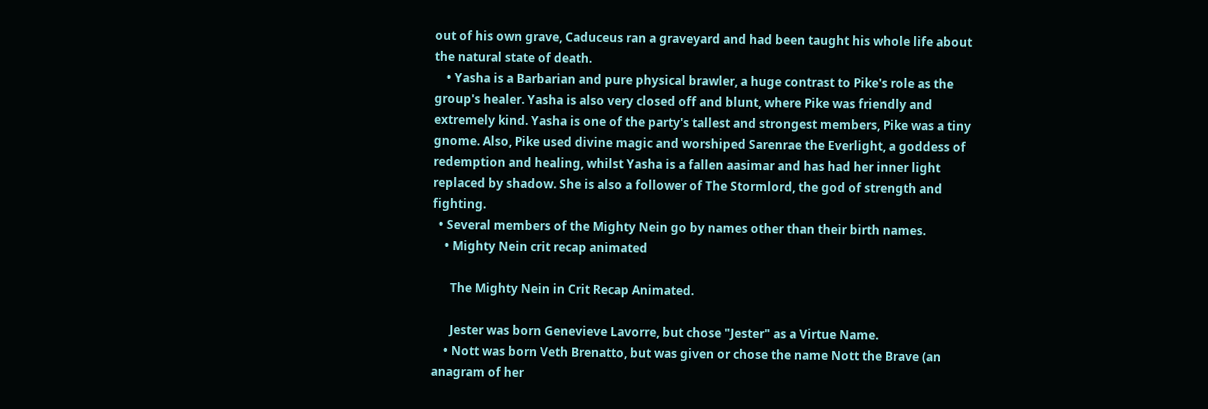out of his own grave, Caduceus ran a graveyard and had been taught his whole life about the natural state of death.
    • Yasha is a Barbarian and pure physical brawler, a huge contrast to Pike's role as the group's healer. Yasha is also very closed off and blunt, where Pike was friendly and extremely kind. Yasha is one of the party's tallest and strongest members, Pike was a tiny gnome. Also, Pike used divine magic and worshiped Sarenrae the Everlight, a goddess of redemption and healing, whilst Yasha is a fallen aasimar and has had her inner light replaced by shadow. She is also a follower of The Stormlord, the god of strength and fighting.
  • Several members of the Mighty Nein go by names other than their birth names.
    • Mighty Nein crit recap animated

      The Mighty Nein in Crit Recap Animated.

      Jester was born Genevieve Lavorre, but chose "Jester" as a Virtue Name.
    • Nott was born Veth Brenatto, but was given or chose the name Nott the Brave (an anagram of her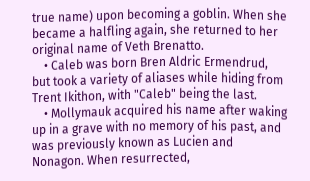true name) upon becoming a goblin. When she became a halfling again, she returned to her original name of Veth Brenatto.
    • Caleb was born Bren Aldric Ermendrud, but took a variety of aliases while hiding from Trent Ikithon, with "Caleb" being the last.
    • Mollymauk acquired his name after waking up in a grave with no memory of his past, and was previously known as Lucien and Nonagon. When resurrected,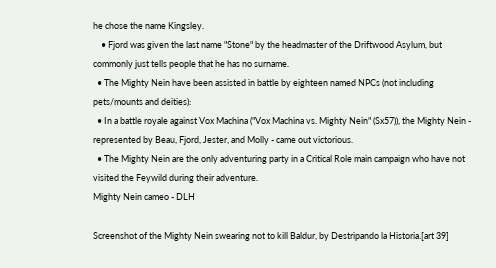he chose the name Kingsley.
    • Fjord was given the last name "Stone" by the headmaster of the Driftwood Asylum, but commonly just tells people that he has no surname.
  • The Mighty Nein have been assisted in battle by eighteen named NPCs (not including pets/mounts and deities):
  • In a battle royale against Vox Machina ("Vox Machina vs. Mighty Nein" (Sx57)), the Mighty Nein - represented by Beau, Fjord, Jester, and Molly - came out victorious.
  • The Mighty Nein are the only adventuring party in a Critical Role main campaign who have not visited the Feywild during their adventure.
Mighty Nein cameo - DLH

Screenshot of the Mighty Nein swearing not to kill Baldur, by Destripando la Historia.[art 39]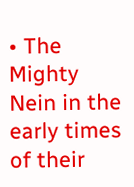• The Mighty Nein in the early times of their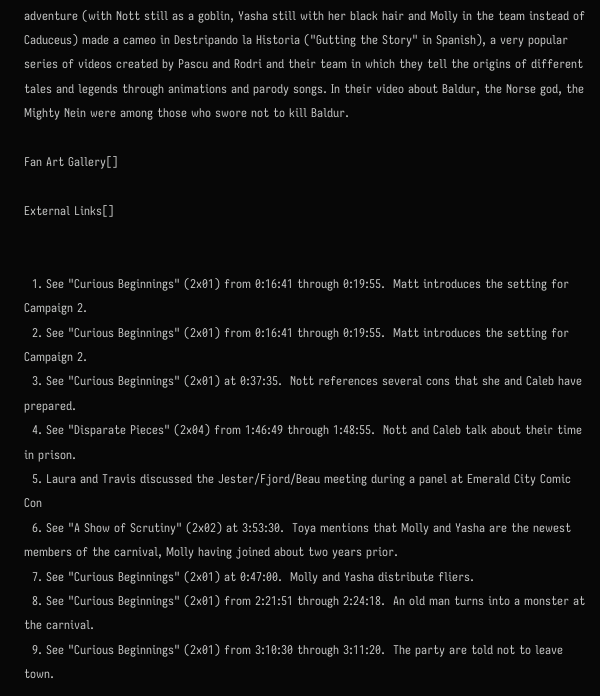adventure (with Nott still as a goblin, Yasha still with her black hair and Molly in the team instead of Caduceus) made a cameo in Destripando la Historia ("Gutting the Story" in Spanish), a very popular series of videos created by Pascu and Rodri and their team in which they tell the origins of different tales and legends through animations and parody songs. In their video about Baldur, the Norse god, the Mighty Nein were among those who swore not to kill Baldur.

Fan Art Gallery[]

External Links[]


  1. See "Curious Beginnings" (2x01) from 0:16:41 through 0:19:55.  Matt introduces the setting for Campaign 2.
  2. See "Curious Beginnings" (2x01) from 0:16:41 through 0:19:55.  Matt introduces the setting for Campaign 2.
  3. See "Curious Beginnings" (2x01) at 0:37:35.  Nott references several cons that she and Caleb have prepared.
  4. See "Disparate Pieces" (2x04) from 1:46:49 through 1:48:55.  Nott and Caleb talk about their time in prison.
  5. Laura and Travis discussed the Jester/Fjord/Beau meeting during a panel at Emerald City Comic Con
  6. See "A Show of Scrutiny" (2x02) at 3:53:30.  Toya mentions that Molly and Yasha are the newest members of the carnival, Molly having joined about two years prior.
  7. See "Curious Beginnings" (2x01) at 0:47:00.  Molly and Yasha distribute fliers.
  8. See "Curious Beginnings" (2x01) from 2:21:51 through 2:24:18.  An old man turns into a monster at the carnival.
  9. See "Curious Beginnings" (2x01) from 3:10:30 through 3:11:20.  The party are told not to leave town.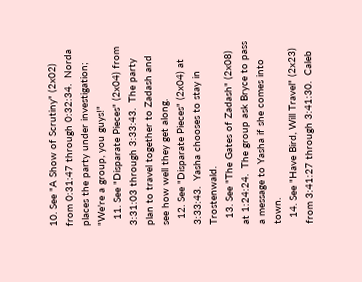10. See "A Show of Scrutiny" (2x02) from 0:31:47 through 0:32:34.  Norda places the party under investigation; "We're a group, you guys!"
  11. See "Disparate Pieces" (2x04) from 3:31:03 through 3:33:43.  The party plan to travel together to Zadash and see how well they get along.
  12. See "Disparate Pieces" (2x04) at 3:33:43.  Yasha chooses to stay in Trostenwald.
  13. See "The Gates of Zadash" (2x08) at 1:24:24.  The group ask Bryce to pass a message to Yasha if she comes into town.
  14. See "Have Bird, Will Travel" (2x23) from 3:41:27 through 3:41:30.  Caleb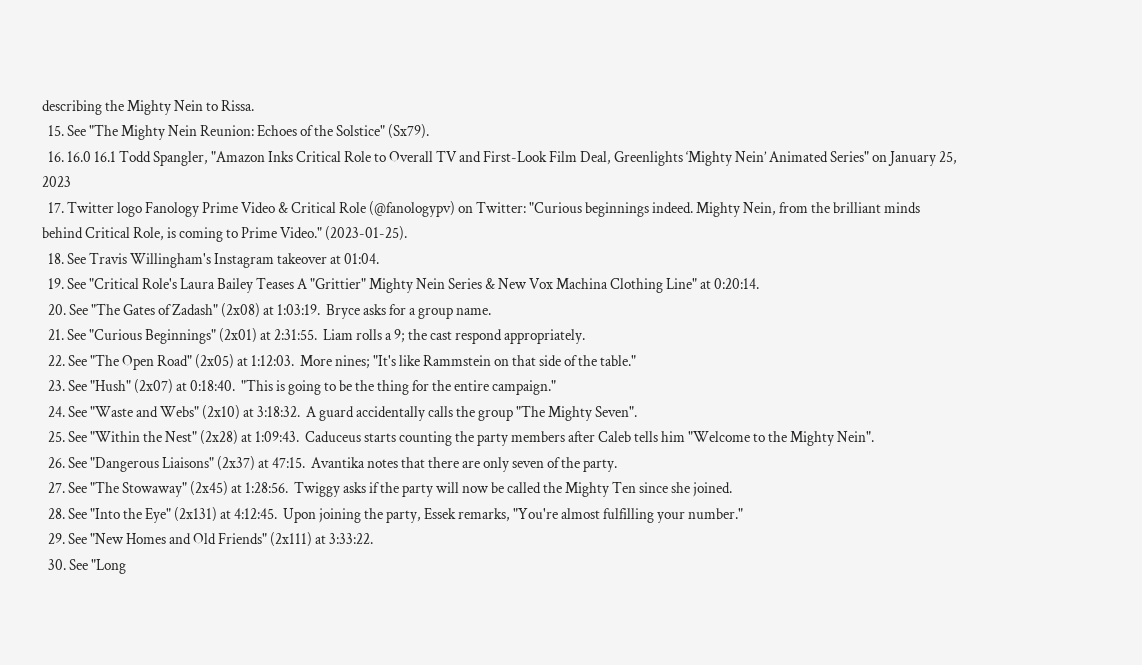describing the Mighty Nein to Rissa.
  15. See "The Mighty Nein Reunion: Echoes of the Solstice" (Sx79).
  16. 16.0 16.1 Todd Spangler, "Amazon Inks Critical Role to Overall TV and First-Look Film Deal, Greenlights ‘Mighty Nein’ Animated Series" on January 25, 2023
  17. Twitter logo Fanology Prime Video & Critical Role (@fanologypv) on Twitter: "Curious beginnings indeed. Mighty Nein, from the brilliant minds behind Critical Role, is coming to Prime Video." (2023-01-25).
  18. See Travis Willingham's Instagram takeover at 01:04.
  19. See "Critical Role's Laura Bailey Teases A "Grittier" Mighty Nein Series & New Vox Machina Clothing Line" at 0:20:14.
  20. See "The Gates of Zadash" (2x08) at 1:03:19.  Bryce asks for a group name.
  21. See "Curious Beginnings" (2x01) at 2:31:55.  Liam rolls a 9; the cast respond appropriately.
  22. See "The Open Road" (2x05) at 1:12:03.  More nines; "It's like Rammstein on that side of the table."
  23. See "Hush" (2x07) at 0:18:40.  "This is going to be the thing for the entire campaign."
  24. See "Waste and Webs" (2x10) at 3:18:32.  A guard accidentally calls the group "The Mighty Seven".
  25. See "Within the Nest" (2x28) at 1:09:43.  Caduceus starts counting the party members after Caleb tells him "Welcome to the Mighty Nein".
  26. See "Dangerous Liaisons" (2x37) at 47:15.  Avantika notes that there are only seven of the party.
  27. See "The Stowaway" (2x45) at 1:28:56.  Twiggy asks if the party will now be called the Mighty Ten since she joined.
  28. See "Into the Eye" (2x131) at 4:12:45.  Upon joining the party, Essek remarks, "You're almost fulfilling your number."
  29. See "New Homes and Old Friends" (2x111) at 3:33:22.
  30. See "Long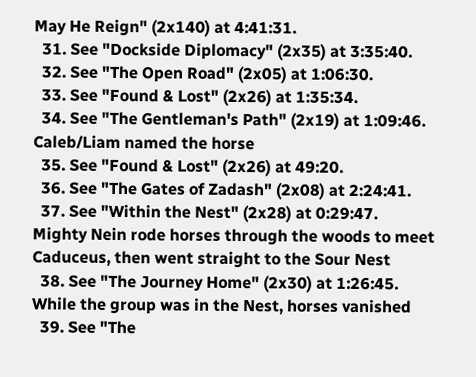May He Reign" (2x140) at 4:41:31.
  31. See "Dockside Diplomacy" (2x35) at 3:35:40.
  32. See "The Open Road" (2x05) at 1:06:30.
  33. See "Found & Lost" (2x26) at 1:35:34.
  34. See "The Gentleman's Path" (2x19) at 1:09:46.  Caleb/Liam named the horse
  35. See "Found & Lost" (2x26) at 49:20.
  36. See "The Gates of Zadash" (2x08) at 2:24:41.
  37. See "Within the Nest" (2x28) at 0:29:47.  Mighty Nein rode horses through the woods to meet Caduceus, then went straight to the Sour Nest
  38. See "The Journey Home" (2x30) at 1:26:45.  While the group was in the Nest, horses vanished
  39. See "The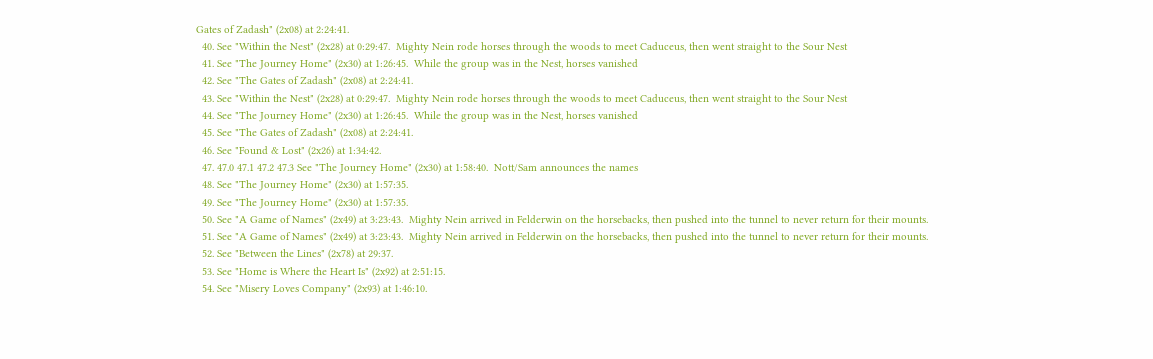Gates of Zadash" (2x08) at 2:24:41.
  40. See "Within the Nest" (2x28) at 0:29:47.  Mighty Nein rode horses through the woods to meet Caduceus, then went straight to the Sour Nest
  41. See "The Journey Home" (2x30) at 1:26:45.  While the group was in the Nest, horses vanished
  42. See "The Gates of Zadash" (2x08) at 2:24:41.
  43. See "Within the Nest" (2x28) at 0:29:47.  Mighty Nein rode horses through the woods to meet Caduceus, then went straight to the Sour Nest
  44. See "The Journey Home" (2x30) at 1:26:45.  While the group was in the Nest, horses vanished
  45. See "The Gates of Zadash" (2x08) at 2:24:41.
  46. See "Found & Lost" (2x26) at 1:34:42.
  47. 47.0 47.1 47.2 47.3 See "The Journey Home" (2x30) at 1:58:40.  Nott/Sam announces the names
  48. See "The Journey Home" (2x30) at 1:57:35.
  49. See "The Journey Home" (2x30) at 1:57:35.
  50. See "A Game of Names" (2x49) at 3:23:43.  Mighty Nein arrived in Felderwin on the horsebacks, then pushed into the tunnel to never return for their mounts.
  51. See "A Game of Names" (2x49) at 3:23:43.  Mighty Nein arrived in Felderwin on the horsebacks, then pushed into the tunnel to never return for their mounts.
  52. See "Between the Lines" (2x78) at 29:37.
  53. See "Home is Where the Heart Is" (2x92) at 2:51:15.
  54. See "Misery Loves Company" (2x93) at 1:46:10.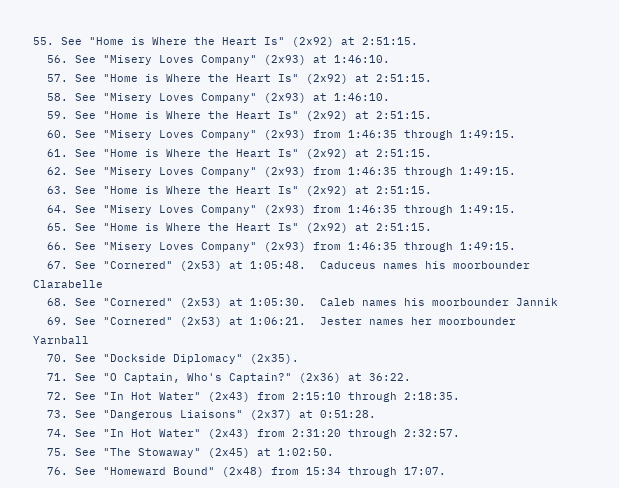55. See "Home is Where the Heart Is" (2x92) at 2:51:15.
  56. See "Misery Loves Company" (2x93) at 1:46:10.
  57. See "Home is Where the Heart Is" (2x92) at 2:51:15.
  58. See "Misery Loves Company" (2x93) at 1:46:10.
  59. See "Home is Where the Heart Is" (2x92) at 2:51:15.
  60. See "Misery Loves Company" (2x93) from 1:46:35 through 1:49:15.
  61. See "Home is Where the Heart Is" (2x92) at 2:51:15.
  62. See "Misery Loves Company" (2x93) from 1:46:35 through 1:49:15.
  63. See "Home is Where the Heart Is" (2x92) at 2:51:15.
  64. See "Misery Loves Company" (2x93) from 1:46:35 through 1:49:15.
  65. See "Home is Where the Heart Is" (2x92) at 2:51:15.
  66. See "Misery Loves Company" (2x93) from 1:46:35 through 1:49:15.
  67. See "Cornered" (2x53) at 1:05:48.  Caduceus names his moorbounder Clarabelle
  68. See "Cornered" (2x53) at 1:05:30.  Caleb names his moorbounder Jannik
  69. See "Cornered" (2x53) at 1:06:21.  Jester names her moorbounder Yarnball
  70. See "Dockside Diplomacy" (2x35).
  71. See "O Captain, Who's Captain?" (2x36) at 36:22.
  72. See "In Hot Water" (2x43) from 2:15:10 through 2:18:35.
  73. See "Dangerous Liaisons" (2x37) at 0:51:28.
  74. See "In Hot Water" (2x43) from 2:31:20 through 2:32:57.
  75. See "The Stowaway" (2x45) at 1:02:50.
  76. See "Homeward Bound" (2x48) from 15:34 through 17:07.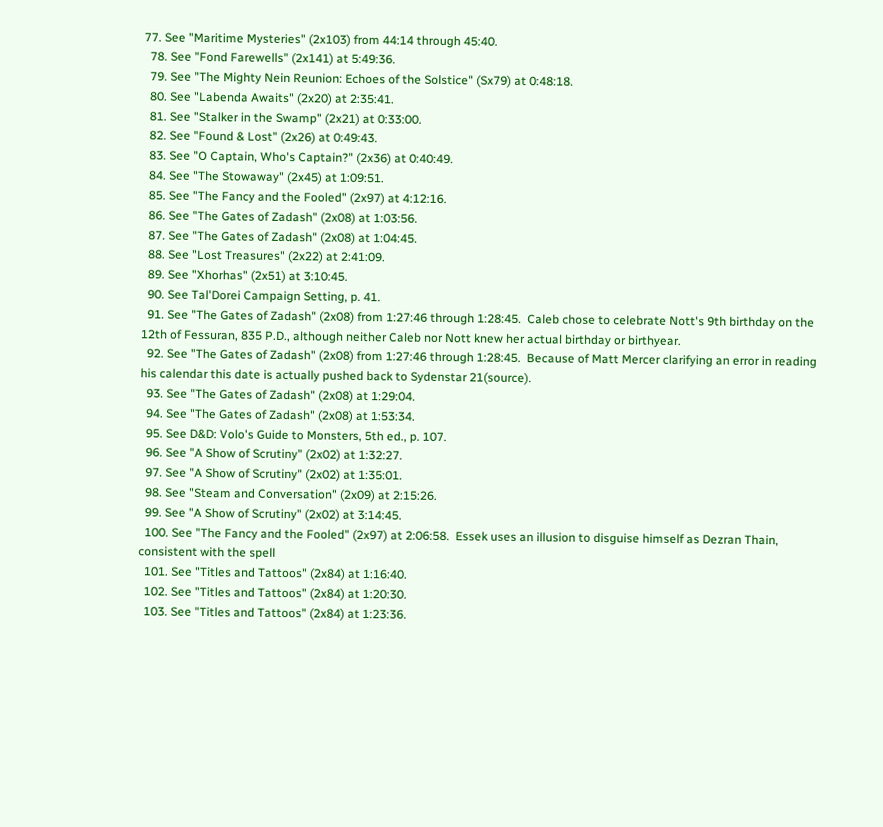77. See "Maritime Mysteries" (2x103) from 44:14 through 45:40.
  78. See "Fond Farewells" (2x141) at 5:49:36.
  79. See "The Mighty Nein Reunion: Echoes of the Solstice" (Sx79) at 0:48:18.
  80. See "Labenda Awaits" (2x20) at 2:35:41.
  81. See "Stalker in the Swamp" (2x21) at 0:33:00.
  82. See "Found & Lost" (2x26) at 0:49:43.
  83. See "O Captain, Who's Captain?" (2x36) at 0:40:49.
  84. See "The Stowaway" (2x45) at 1:09:51.
  85. See "The Fancy and the Fooled" (2x97) at 4:12:16.
  86. See "The Gates of Zadash" (2x08) at 1:03:56.
  87. See "The Gates of Zadash" (2x08) at 1:04:45.
  88. See "Lost Treasures" (2x22) at 2:41:09.
  89. See "Xhorhas" (2x51) at 3:10:45.
  90. See Tal'Dorei Campaign Setting, p. 41.
  91. See "The Gates of Zadash" (2x08) from 1:27:46 through 1:28:45.  Caleb chose to celebrate Nott's 9th birthday on the 12th of Fessuran, 835 P.D., although neither Caleb nor Nott knew her actual birthday or birthyear.
  92. See "The Gates of Zadash" (2x08) from 1:27:46 through 1:28:45.  Because of Matt Mercer clarifying an error in reading his calendar this date is actually pushed back to Sydenstar 21(source).
  93. See "The Gates of Zadash" (2x08) at 1:29:04.
  94. See "The Gates of Zadash" (2x08) at 1:53:34.
  95. See D&D: Volo's Guide to Monsters, 5th ed., p. 107.
  96. See "A Show of Scrutiny" (2x02) at 1:32:27.
  97. See "A Show of Scrutiny" (2x02) at 1:35:01.
  98. See "Steam and Conversation" (2x09) at 2:15:26.
  99. See "A Show of Scrutiny" (2x02) at 3:14:45.
  100. See "The Fancy and the Fooled" (2x97) at 2:06:58.  Essek uses an illusion to disguise himself as Dezran Thain, consistent with the spell
  101. See "Titles and Tattoos" (2x84) at 1:16:40.
  102. See "Titles and Tattoos" (2x84) at 1:20:30.
  103. See "Titles and Tattoos" (2x84) at 1:23:36.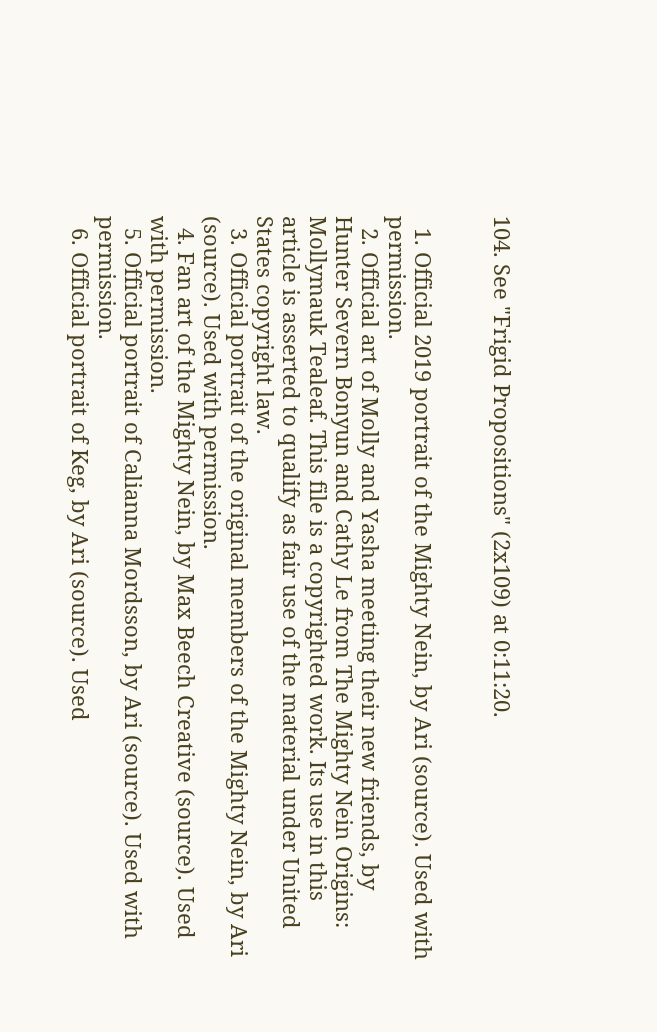104. See "Frigid Propositions" (2x109) at 0:11:20.


  1. Official 2019 portrait of the Mighty Nein, by Ari (source). Used with permission.
  2. Official art of Molly and Yasha meeting their new friends, by Hunter Severn Bonyun and Cathy Le from The Mighty Nein Origins: Mollymauk Tealeaf. This file is a copyrighted work. Its use in this article is asserted to qualify as fair use of the material under United States copyright law.
  3. Official portrait of the original members of the Mighty Nein, by Ari (source). Used with permission.
  4. Fan art of the Mighty Nein, by Max Beech Creative (source). Used with permission.
  5. Official portrait of Calianna Mordsson, by Ari (source). Used with permission.
  6. Official portrait of Keg, by Ari (source). Used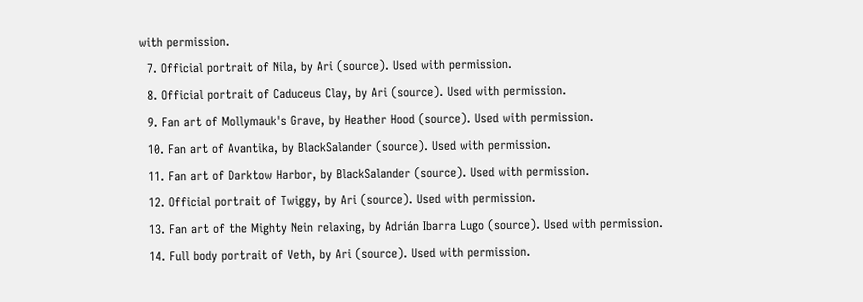with permission.
  7. Official portrait of Nila, by Ari (source). Used with permission.
  8. Official portrait of Caduceus Clay, by Ari (source). Used with permission.
  9. Fan art of Mollymauk's Grave, by Heather Hood (source). Used with permission.
  10. Fan art of Avantika, by BlackSalander (source). Used with permission.
  11. Fan art of Darktow Harbor, by BlackSalander (source). Used with permission.
  12. Official portrait of Twiggy, by Ari (source). Used with permission.
  13. Fan art of the Mighty Nein relaxing, by Adrián Ibarra Lugo (source). Used with permission.
  14. Full body portrait of Veth, by Ari (source). Used with permission.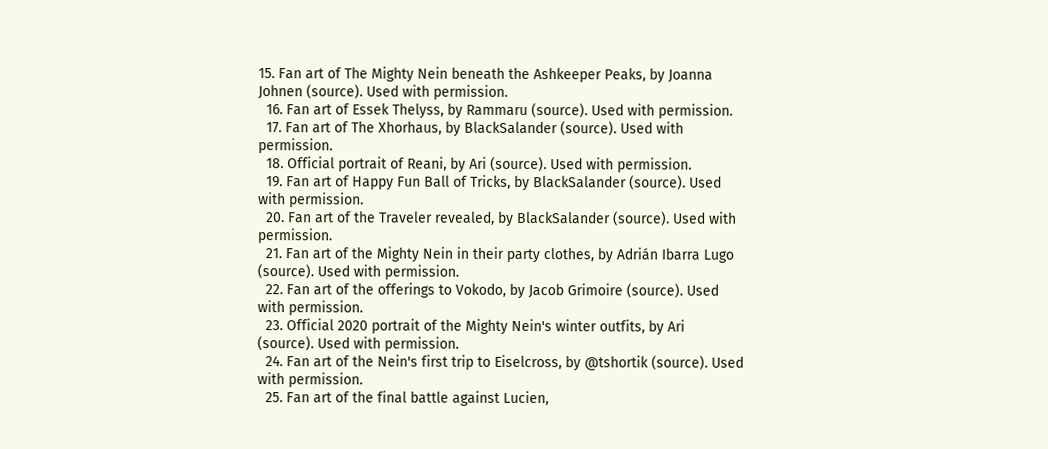15. Fan art of The Mighty Nein beneath the Ashkeeper Peaks, by Joanna Johnen (source). Used with permission.
  16. Fan art of Essek Thelyss, by Rammaru (source). Used with permission.
  17. Fan art of The Xhorhaus, by BlackSalander (source). Used with permission.
  18. Official portrait of Reani, by Ari (source). Used with permission.
  19. Fan art of Happy Fun Ball of Tricks, by BlackSalander (source). Used with permission.
  20. Fan art of the Traveler revealed, by BlackSalander (source). Used with permission.
  21. Fan art of the Mighty Nein in their party clothes, by Adrián Ibarra Lugo (source). Used with permission.
  22. Fan art of the offerings to Vokodo, by Jacob Grimoire (source). Used with permission.
  23. Official 2020 portrait of the Mighty Nein's winter outfits, by Ari (source). Used with permission.
  24. Fan art of the Nein's first trip to Eiselcross, by @tshortik (source). Used with permission.
  25. Fan art of the final battle against Lucien,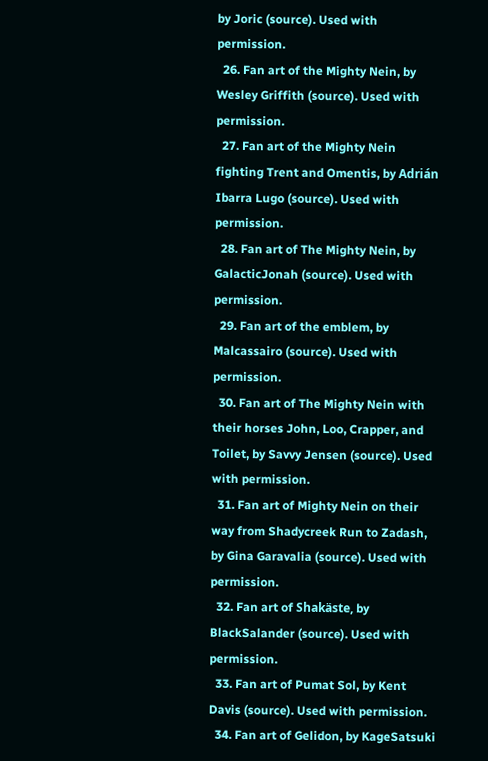by Joric (source). Used with permission.
  26. Fan art of the Mighty Nein, by Wesley Griffith (source). Used with permission.
  27. Fan art of the Mighty Nein fighting Trent and Omentis, by Adrián Ibarra Lugo (source). Used with permission.
  28. Fan art of The Mighty Nein, by GalacticJonah (source). Used with permission.
  29. Fan art of the emblem, by Malcassairo (source). Used with permission.
  30. Fan art of The Mighty Nein with their horses John, Loo, Crapper, and Toilet, by Savvy Jensen (source). Used with permission.
  31. Fan art of Mighty Nein on their way from Shadycreek Run to Zadash, by Gina Garavalia (source). Used with permission.
  32. Fan art of Shakäste, by BlackSalander (source). Used with permission.
  33. Fan art of Pumat Sol, by Kent Davis (source). Used with permission.
  34. Fan art of Gelidon, by KageSatsuki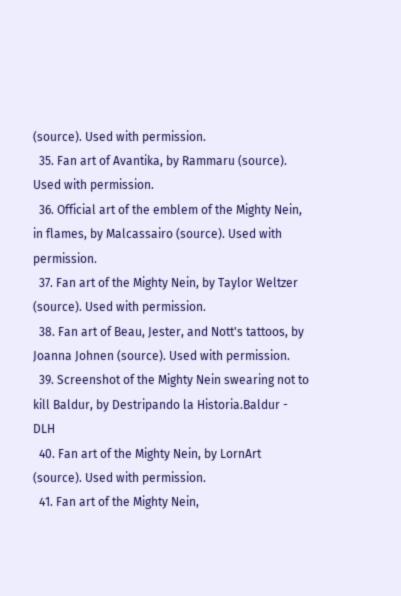(source). Used with permission.
  35. Fan art of Avantika, by Rammaru (source). Used with permission.
  36. Official art of the emblem of the Mighty Nein, in flames, by Malcassairo (source). Used with permission.
  37. Fan art of the Mighty Nein, by Taylor Weltzer (source). Used with permission.
  38. Fan art of Beau, Jester, and Nott's tattoos, by Joanna Johnen (source). Used with permission.
  39. Screenshot of the Mighty Nein swearing not to kill Baldur, by Destripando la Historia.Baldur - DLH
  40. Fan art of the Mighty Nein, by LornArt (source). Used with permission.
  41. Fan art of the Mighty Nein,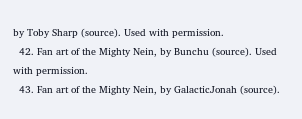by Toby Sharp (source). Used with permission.
  42. Fan art of the Mighty Nein, by Bunchu (source). Used with permission.
  43. Fan art of the Mighty Nein, by GalacticJonah (source).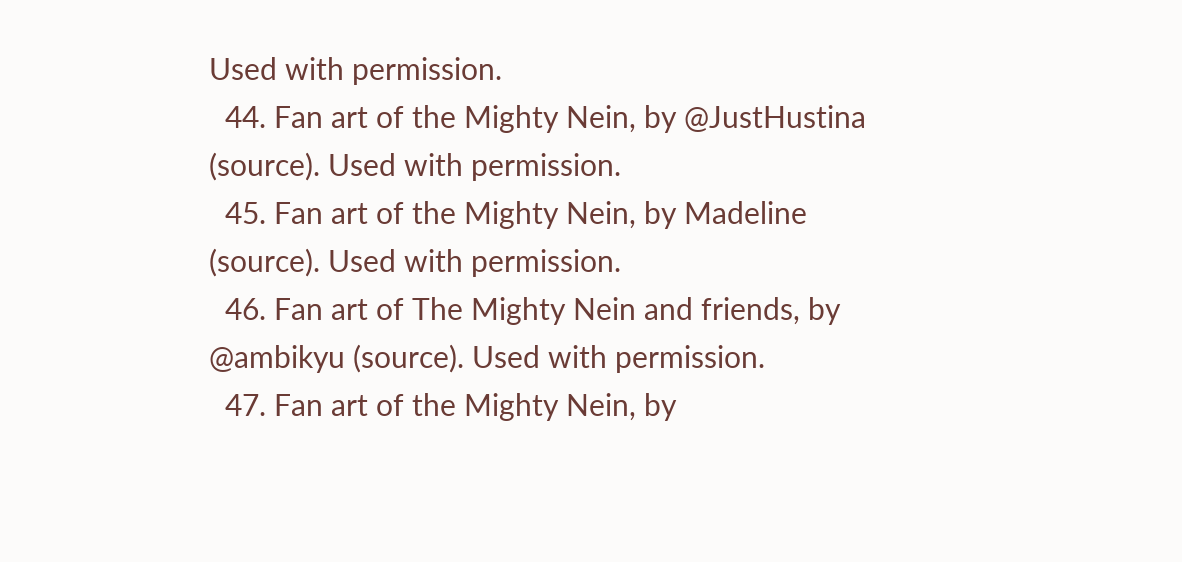Used with permission.
  44. Fan art of the Mighty Nein, by @JustHustina (source). Used with permission.
  45. Fan art of the Mighty Nein, by Madeline (source). Used with permission.
  46. Fan art of The Mighty Nein and friends, by @ambikyu (source). Used with permission.
  47. Fan art of the Mighty Nein, by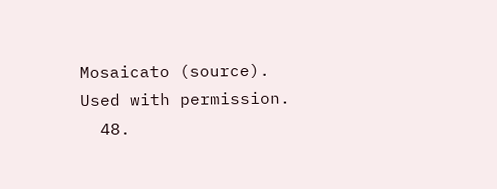Mosaicato (source). Used with permission.
  48.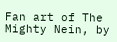Fan art of The Mighty Nein, by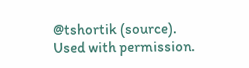@tshortik (source). Used with permission.